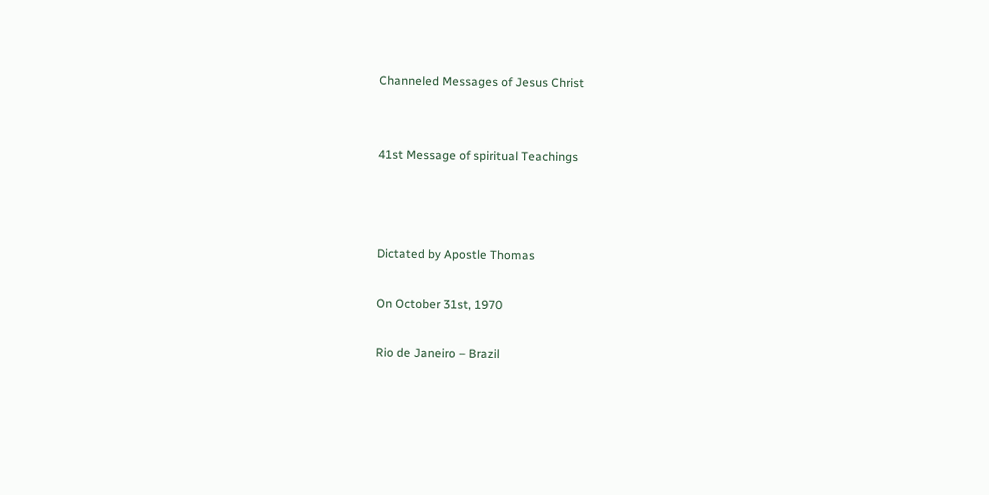Channeled Messages of Jesus Christ


41st Message of spiritual Teachings



Dictated by Apostle Thomas

On October 31st, 1970

Rio de Janeiro – Brazil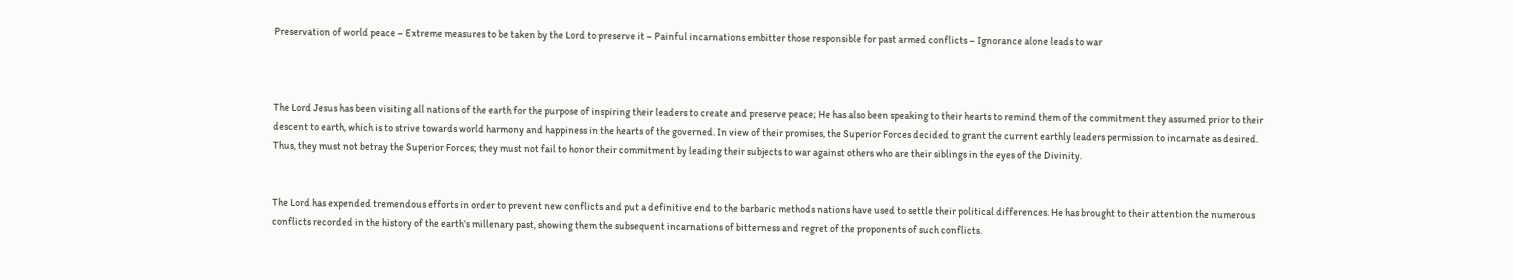Preservation of world peace – Extreme measures to be taken by the Lord to preserve it – Painful incarnations embitter those responsible for past armed conflicts – Ignorance alone leads to war



The Lord Jesus has been visiting all nations of the earth for the purpose of inspiring their leaders to create and preserve peace; He has also been speaking to their hearts to remind them of the commitment they assumed prior to their descent to earth, which is to strive towards world harmony and happiness in the hearts of the governed. In view of their promises, the Superior Forces decided to grant the current earthly leaders permission to incarnate as desired. Thus, they must not betray the Superior Forces; they must not fail to honor their commitment by leading their subjects to war against others who are their siblings in the eyes of the Divinity.


The Lord has expended tremendous efforts in order to prevent new conflicts and put a definitive end to the barbaric methods nations have used to settle their political differences. He has brought to their attention the numerous conflicts recorded in the history of the earth’s millenary past, showing them the subsequent incarnations of bitterness and regret of the proponents of such conflicts.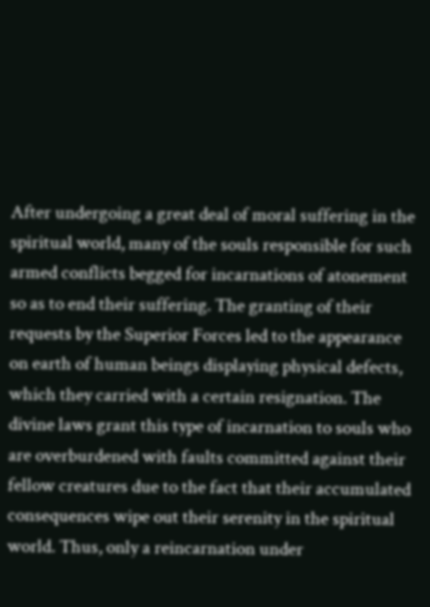After undergoing a great deal of moral suffering in the spiritual world, many of the souls responsible for such armed conflicts begged for incarnations of atonement so as to end their suffering. The granting of their requests by the Superior Forces led to the appearance on earth of human beings displaying physical defects, which they carried with a certain resignation. The divine laws grant this type of incarnation to souls who are overburdened with faults committed against their fellow creatures due to the fact that their accumulated consequences wipe out their serenity in the spiritual world. Thus, only a reincarnation under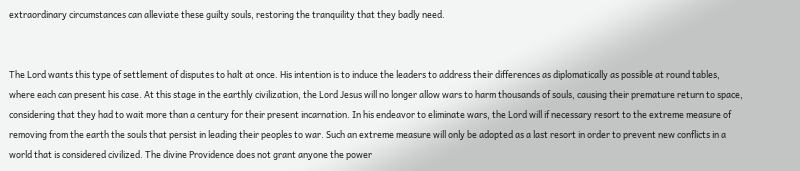extraordinary circumstances can alleviate these guilty souls, restoring the tranquility that they badly need.


The Lord wants this type of settlement of disputes to halt at once. His intention is to induce the leaders to address their differences as diplomatically as possible at round tables, where each can present his case. At this stage in the earthly civilization, the Lord Jesus will no longer allow wars to harm thousands of souls, causing their premature return to space, considering that they had to wait more than a century for their present incarnation. In his endeavor to eliminate wars, the Lord will if necessary resort to the extreme measure of removing from the earth the souls that persist in leading their peoples to war. Such an extreme measure will only be adopted as a last resort in order to prevent new conflicts in a world that is considered civilized. The divine Providence does not grant anyone the power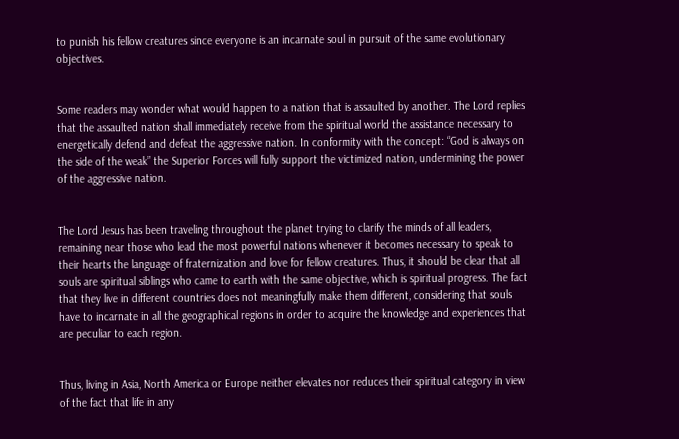to punish his fellow creatures since everyone is an incarnate soul in pursuit of the same evolutionary objectives.


Some readers may wonder what would happen to a nation that is assaulted by another. The Lord replies that the assaulted nation shall immediately receive from the spiritual world the assistance necessary to energetically defend and defeat the aggressive nation. In conformity with the concept: “God is always on the side of the weak” the Superior Forces will fully support the victimized nation, undermining the power of the aggressive nation.


The Lord Jesus has been traveling throughout the planet trying to clarify the minds of all leaders, remaining near those who lead the most powerful nations whenever it becomes necessary to speak to their hearts the language of fraternization and love for fellow creatures. Thus, it should be clear that all souls are spiritual siblings who came to earth with the same objective, which is spiritual progress. The fact that they live in different countries does not meaningfully make them different, considering that souls have to incarnate in all the geographical regions in order to acquire the knowledge and experiences that are peculiar to each region.


Thus, living in Asia, North America or Europe neither elevates nor reduces their spiritual category in view of the fact that life in any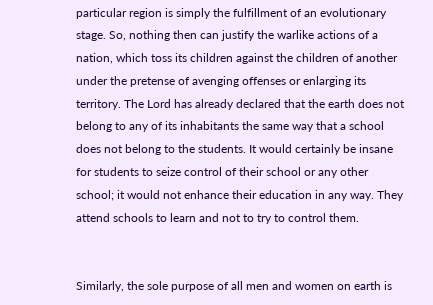particular region is simply the fulfillment of an evolutionary stage. So, nothing then can justify the warlike actions of a nation, which toss its children against the children of another under the pretense of avenging offenses or enlarging its territory. The Lord has already declared that the earth does not belong to any of its inhabitants the same way that a school does not belong to the students. It would certainly be insane for students to seize control of their school or any other school; it would not enhance their education in any way. They attend schools to learn and not to try to control them.


Similarly, the sole purpose of all men and women on earth is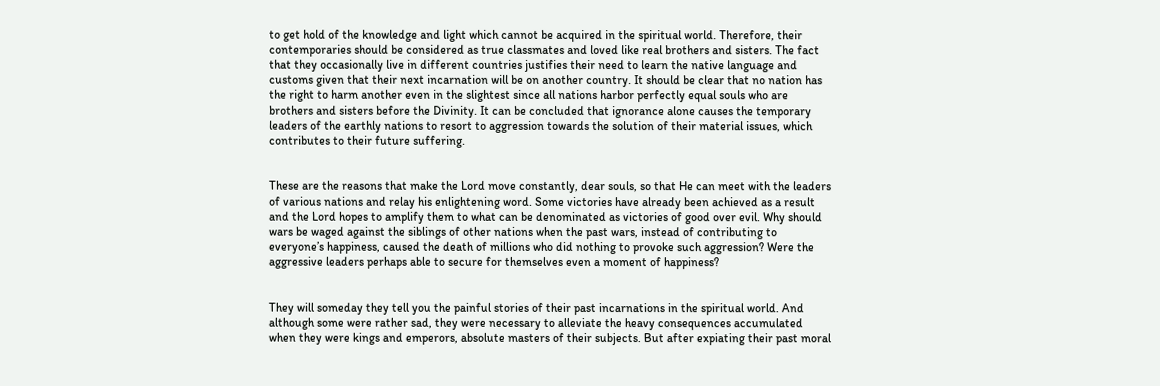to get hold of the knowledge and light which cannot be acquired in the spiritual world. Therefore, their contemporaries should be considered as true classmates and loved like real brothers and sisters. The fact that they occasionally live in different countries justifies their need to learn the native language and customs given that their next incarnation will be on another country. It should be clear that no nation has the right to harm another even in the slightest since all nations harbor perfectly equal souls who are brothers and sisters before the Divinity. It can be concluded that ignorance alone causes the temporary leaders of the earthly nations to resort to aggression towards the solution of their material issues, which contributes to their future suffering.


These are the reasons that make the Lord move constantly, dear souls, so that He can meet with the leaders of various nations and relay his enlightening word. Some victories have already been achieved as a result and the Lord hopes to amplify them to what can be denominated as victories of good over evil. Why should wars be waged against the siblings of other nations when the past wars, instead of contributing to everyone’s happiness, caused the death of millions who did nothing to provoke such aggression? Were the aggressive leaders perhaps able to secure for themselves even a moment of happiness?


They will someday they tell you the painful stories of their past incarnations in the spiritual world. And although some were rather sad, they were necessary to alleviate the heavy consequences accumulated when they were kings and emperors, absolute masters of their subjects. But after expiating their past moral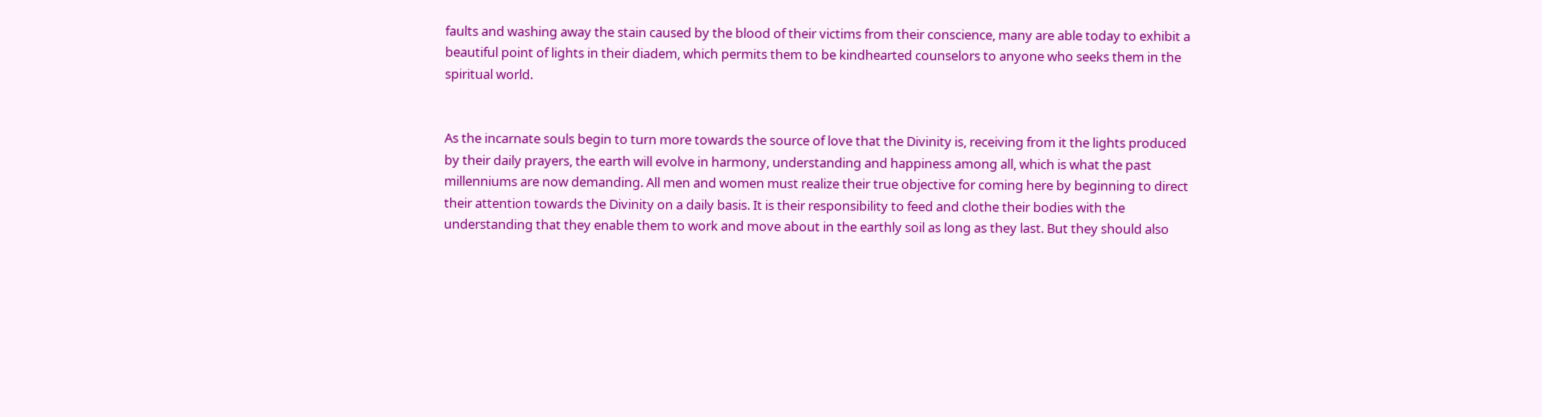faults and washing away the stain caused by the blood of their victims from their conscience, many are able today to exhibit a beautiful point of lights in their diadem, which permits them to be kindhearted counselors to anyone who seeks them in the spiritual world.


As the incarnate souls begin to turn more towards the source of love that the Divinity is, receiving from it the lights produced by their daily prayers, the earth will evolve in harmony, understanding and happiness among all, which is what the past millenniums are now demanding. All men and women must realize their true objective for coming here by beginning to direct their attention towards the Divinity on a daily basis. It is their responsibility to feed and clothe their bodies with the understanding that they enable them to work and move about in the earthly soil as long as they last. But they should also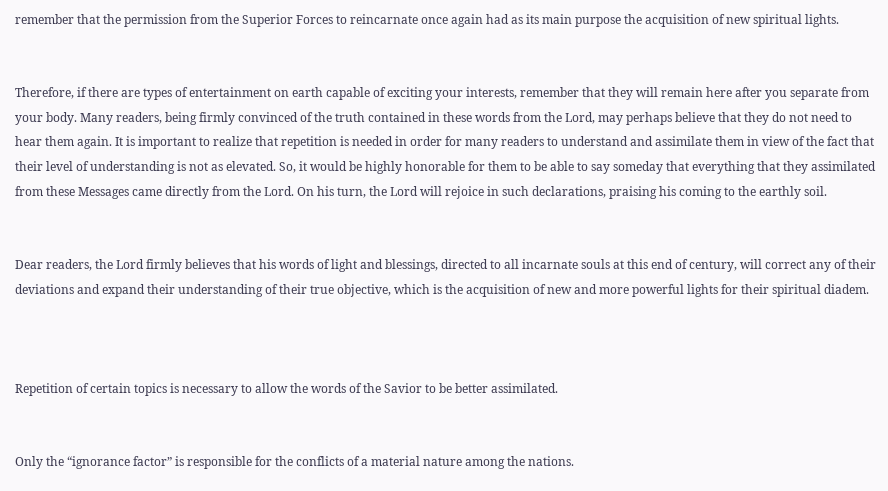remember that the permission from the Superior Forces to reincarnate once again had as its main purpose the acquisition of new spiritual lights.


Therefore, if there are types of entertainment on earth capable of exciting your interests, remember that they will remain here after you separate from your body. Many readers, being firmly convinced of the truth contained in these words from the Lord, may perhaps believe that they do not need to hear them again. It is important to realize that repetition is needed in order for many readers to understand and assimilate them in view of the fact that their level of understanding is not as elevated. So, it would be highly honorable for them to be able to say someday that everything that they assimilated from these Messages came directly from the Lord. On his turn, the Lord will rejoice in such declarations, praising his coming to the earthly soil.


Dear readers, the Lord firmly believes that his words of light and blessings, directed to all incarnate souls at this end of century, will correct any of their deviations and expand their understanding of their true objective, which is the acquisition of new and more powerful lights for their spiritual diadem.



Repetition of certain topics is necessary to allow the words of the Savior to be better assimilated.


Only the “ignorance factor” is responsible for the conflicts of a material nature among the nations.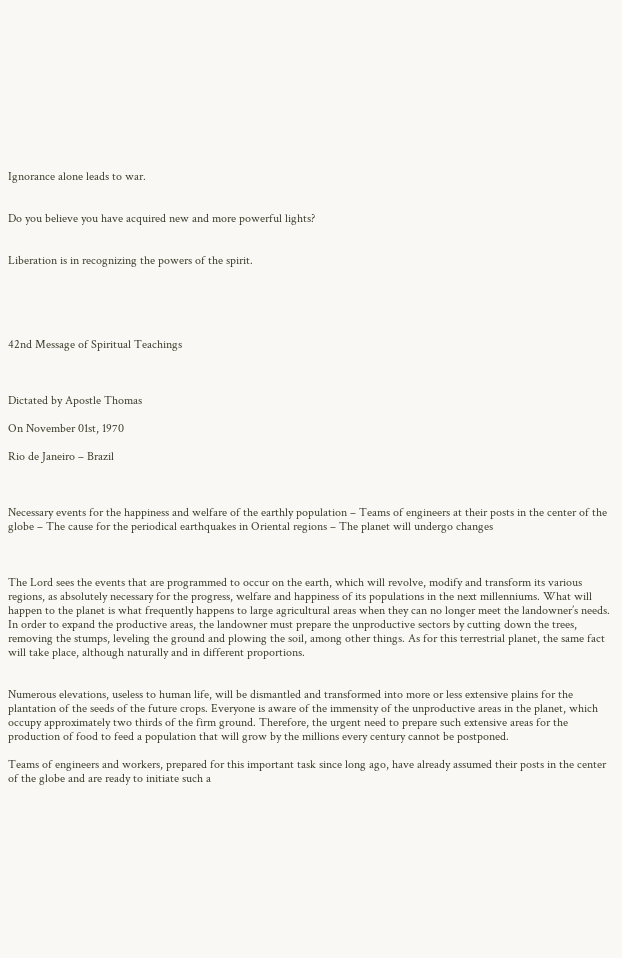Ignorance alone leads to war.


Do you believe you have acquired new and more powerful lights?


Liberation is in recognizing the powers of the spirit.





42nd Message of Spiritual Teachings



Dictated by Apostle Thomas

On November 01st, 1970

Rio de Janeiro – Brazil



Necessary events for the happiness and welfare of the earthly population – Teams of engineers at their posts in the center of the globe – The cause for the periodical earthquakes in Oriental regions – The planet will undergo changes



The Lord sees the events that are programmed to occur on the earth, which will revolve, modify and transform its various regions, as absolutely necessary for the progress, welfare and happiness of its populations in the next millenniums. What will happen to the planet is what frequently happens to large agricultural areas when they can no longer meet the landowner’s needs. In order to expand the productive areas, the landowner must prepare the unproductive sectors by cutting down the trees, removing the stumps, leveling the ground and plowing the soil, among other things. As for this terrestrial planet, the same fact will take place, although naturally and in different proportions.


Numerous elevations, useless to human life, will be dismantled and transformed into more or less extensive plains for the plantation of the seeds of the future crops. Everyone is aware of the immensity of the unproductive areas in the planet, which occupy approximately two thirds of the firm ground. Therefore, the urgent need to prepare such extensive areas for the production of food to feed a population that will grow by the millions every century cannot be postponed.

Teams of engineers and workers, prepared for this important task since long ago, have already assumed their posts in the center of the globe and are ready to initiate such a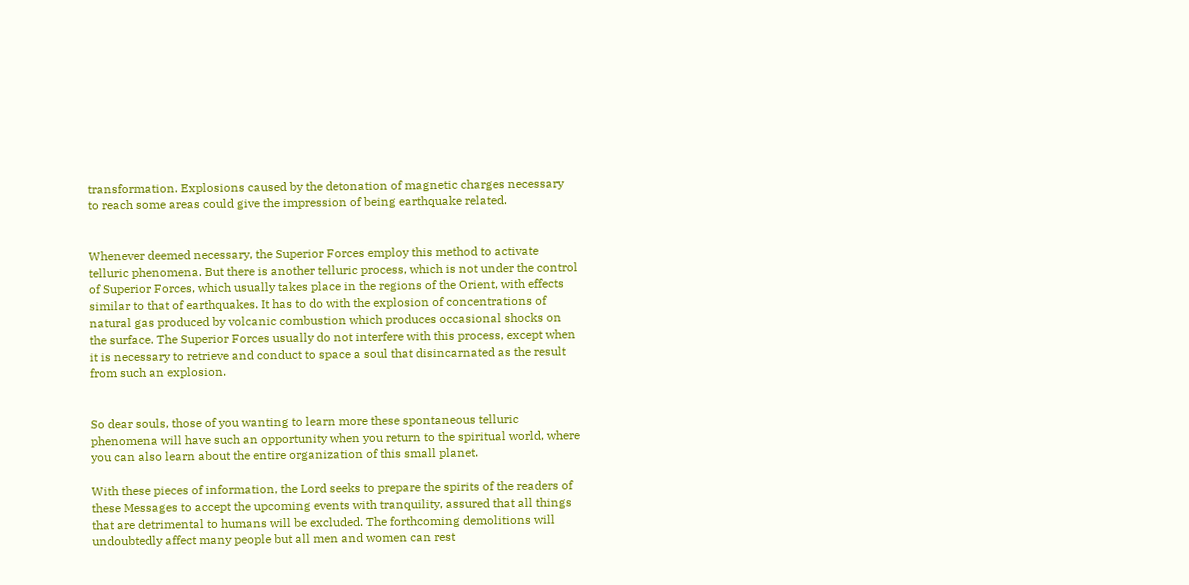transformation. Explosions caused by the detonation of magnetic charges necessary to reach some areas could give the impression of being earthquake related.


Whenever deemed necessary, the Superior Forces employ this method to activate telluric phenomena. But there is another telluric process, which is not under the control of Superior Forces, which usually takes place in the regions of the Orient, with effects similar to that of earthquakes. It has to do with the explosion of concentrations of natural gas produced by volcanic combustion which produces occasional shocks on the surface. The Superior Forces usually do not interfere with this process, except when it is necessary to retrieve and conduct to space a soul that disincarnated as the result from such an explosion.


So dear souls, those of you wanting to learn more these spontaneous telluric phenomena will have such an opportunity when you return to the spiritual world, where you can also learn about the entire organization of this small planet.

With these pieces of information, the Lord seeks to prepare the spirits of the readers of these Messages to accept the upcoming events with tranquility, assured that all things that are detrimental to humans will be excluded. The forthcoming demolitions will undoubtedly affect many people but all men and women can rest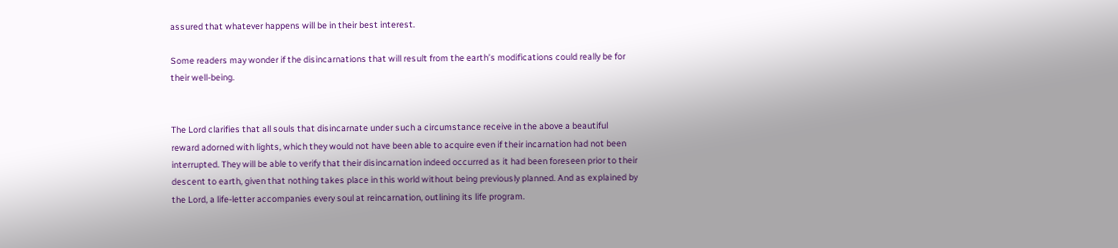assured that whatever happens will be in their best interest.

Some readers may wonder if the disincarnations that will result from the earth’s modifications could really be for their well-being.


The Lord clarifies that all souls that disincarnate under such a circumstance receive in the above a beautiful reward adorned with lights, which they would not have been able to acquire even if their incarnation had not been interrupted. They will be able to verify that their disincarnation indeed occurred as it had been foreseen prior to their descent to earth, given that nothing takes place in this world without being previously planned. And as explained by the Lord, a life-letter accompanies every soul at reincarnation, outlining its life program.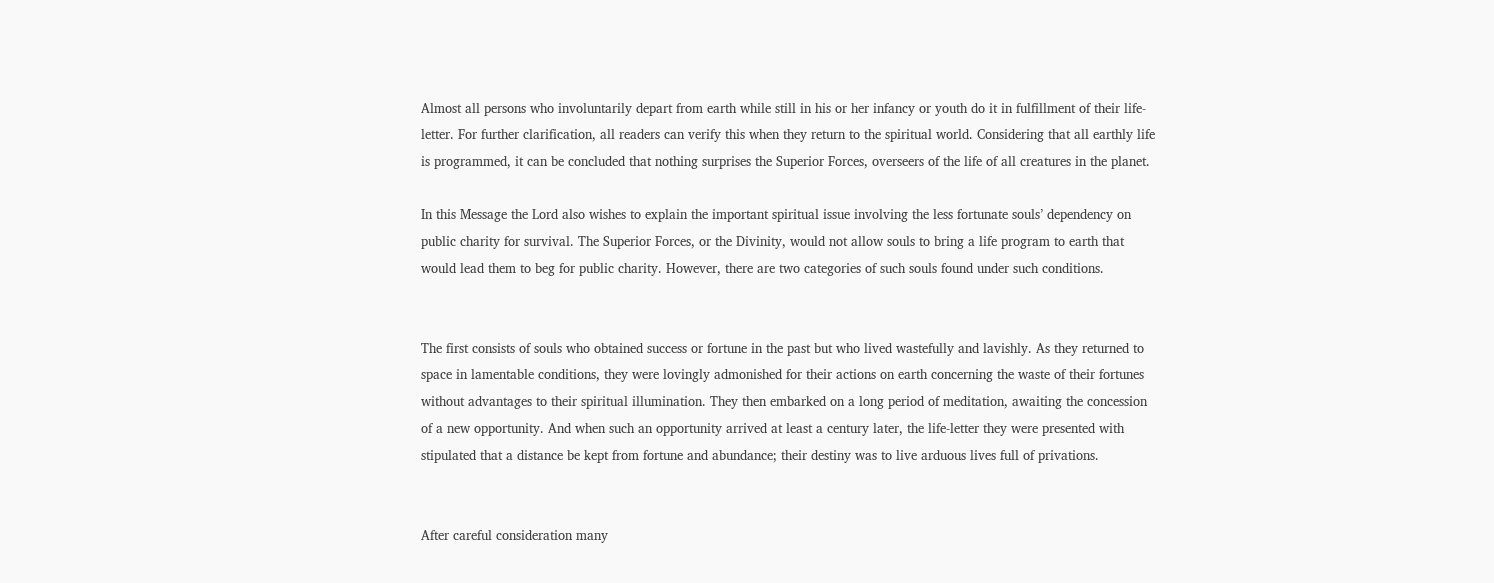Almost all persons who involuntarily depart from earth while still in his or her infancy or youth do it in fulfillment of their life-letter. For further clarification, all readers can verify this when they return to the spiritual world. Considering that all earthly life is programmed, it can be concluded that nothing surprises the Superior Forces, overseers of the life of all creatures in the planet.

In this Message the Lord also wishes to explain the important spiritual issue involving the less fortunate souls’ dependency on public charity for survival. The Superior Forces, or the Divinity, would not allow souls to bring a life program to earth that would lead them to beg for public charity. However, there are two categories of such souls found under such conditions.


The first consists of souls who obtained success or fortune in the past but who lived wastefully and lavishly. As they returned to space in lamentable conditions, they were lovingly admonished for their actions on earth concerning the waste of their fortunes without advantages to their spiritual illumination. They then embarked on a long period of meditation, awaiting the concession of a new opportunity. And when such an opportunity arrived at least a century later, the life-letter they were presented with stipulated that a distance be kept from fortune and abundance; their destiny was to live arduous lives full of privations.


After careful consideration many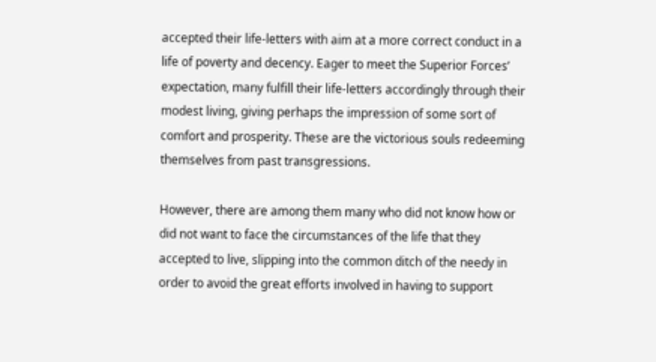accepted their life-letters with aim at a more correct conduct in a life of poverty and decency. Eager to meet the Superior Forces’ expectation, many fulfill their life-letters accordingly through their modest living, giving perhaps the impression of some sort of comfort and prosperity. These are the victorious souls redeeming themselves from past transgressions.

However, there are among them many who did not know how or did not want to face the circumstances of the life that they accepted to live, slipping into the common ditch of the needy in order to avoid the great efforts involved in having to support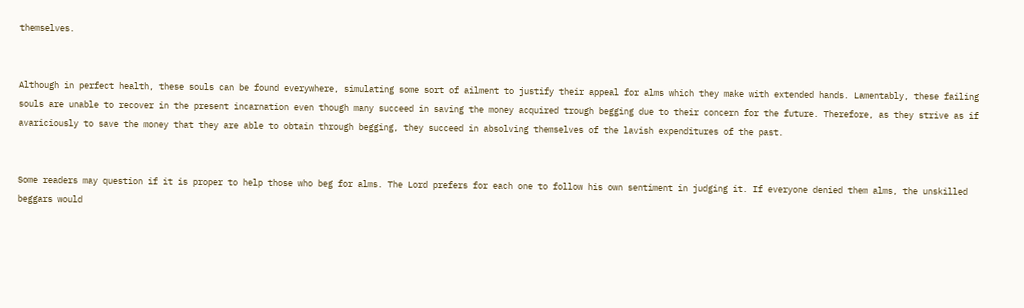themselves.


Although in perfect health, these souls can be found everywhere, simulating some sort of ailment to justify their appeal for alms which they make with extended hands. Lamentably, these failing souls are unable to recover in the present incarnation even though many succeed in saving the money acquired trough begging due to their concern for the future. Therefore, as they strive as if avariciously to save the money that they are able to obtain through begging, they succeed in absolving themselves of the lavish expenditures of the past.


Some readers may question if it is proper to help those who beg for alms. The Lord prefers for each one to follow his own sentiment in judging it. If everyone denied them alms, the unskilled beggars would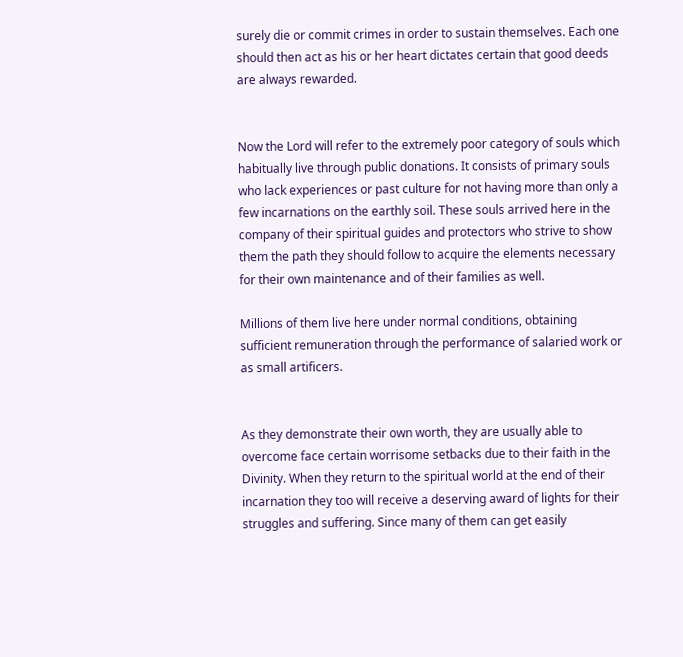surely die or commit crimes in order to sustain themselves. Each one should then act as his or her heart dictates certain that good deeds are always rewarded.


Now the Lord will refer to the extremely poor category of souls which habitually live through public donations. It consists of primary souls who lack experiences or past culture for not having more than only a few incarnations on the earthly soil. These souls arrived here in the company of their spiritual guides and protectors who strive to show them the path they should follow to acquire the elements necessary for their own maintenance and of their families as well.

Millions of them live here under normal conditions, obtaining sufficient remuneration through the performance of salaried work or as small artificers.


As they demonstrate their own worth, they are usually able to overcome face certain worrisome setbacks due to their faith in the Divinity. When they return to the spiritual world at the end of their incarnation they too will receive a deserving award of lights for their struggles and suffering. Since many of them can get easily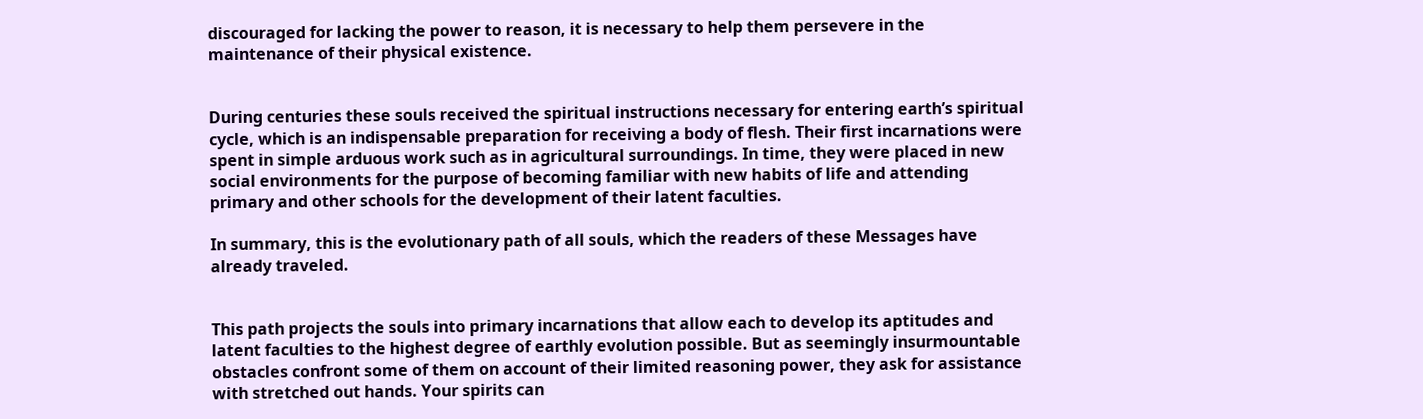discouraged for lacking the power to reason, it is necessary to help them persevere in the maintenance of their physical existence.


During centuries these souls received the spiritual instructions necessary for entering earth’s spiritual cycle, which is an indispensable preparation for receiving a body of flesh. Their first incarnations were spent in simple arduous work such as in agricultural surroundings. In time, they were placed in new social environments for the purpose of becoming familiar with new habits of life and attending primary and other schools for the development of their latent faculties.

In summary, this is the evolutionary path of all souls, which the readers of these Messages have already traveled.


This path projects the souls into primary incarnations that allow each to develop its aptitudes and latent faculties to the highest degree of earthly evolution possible. But as seemingly insurmountable obstacles confront some of them on account of their limited reasoning power, they ask for assistance with stretched out hands. Your spirits can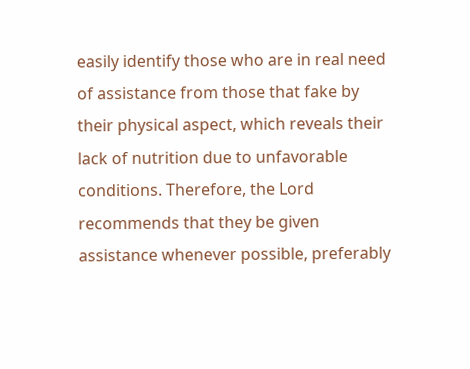easily identify those who are in real need of assistance from those that fake by their physical aspect, which reveals their lack of nutrition due to unfavorable conditions. Therefore, the Lord recommends that they be given assistance whenever possible, preferably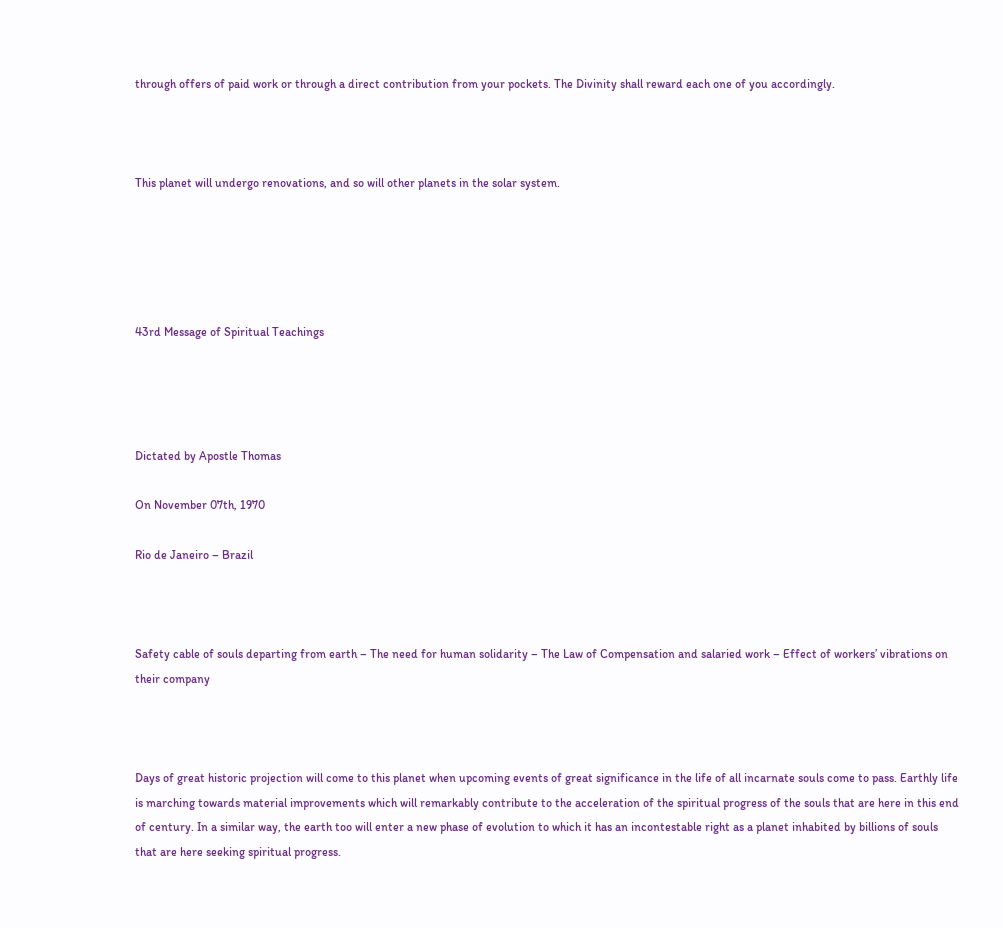through offers of paid work or through a direct contribution from your pockets. The Divinity shall reward each one of you accordingly.



This planet will undergo renovations, and so will other planets in the solar system.





43rd Message of Spiritual Teachings




Dictated by Apostle Thomas

On November 07th, 1970

Rio de Janeiro – Brazil



Safety cable of souls departing from earth – The need for human solidarity – The Law of Compensation and salaried work – Effect of workers’ vibrations on their company



Days of great historic projection will come to this planet when upcoming events of great significance in the life of all incarnate souls come to pass. Earthly life is marching towards material improvements which will remarkably contribute to the acceleration of the spiritual progress of the souls that are here in this end of century. In a similar way, the earth too will enter a new phase of evolution to which it has an incontestable right as a planet inhabited by billions of souls that are here seeking spiritual progress.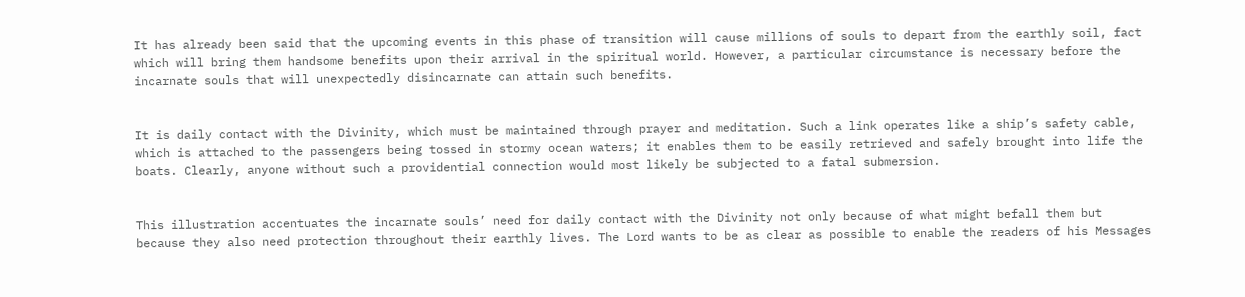It has already been said that the upcoming events in this phase of transition will cause millions of souls to depart from the earthly soil, fact which will bring them handsome benefits upon their arrival in the spiritual world. However, a particular circumstance is necessary before the incarnate souls that will unexpectedly disincarnate can attain such benefits.


It is daily contact with the Divinity, which must be maintained through prayer and meditation. Such a link operates like a ship’s safety cable, which is attached to the passengers being tossed in stormy ocean waters; it enables them to be easily retrieved and safely brought into life the boats. Clearly, anyone without such a providential connection would most likely be subjected to a fatal submersion.


This illustration accentuates the incarnate souls’ need for daily contact with the Divinity not only because of what might befall them but because they also need protection throughout their earthly lives. The Lord wants to be as clear as possible to enable the readers of his Messages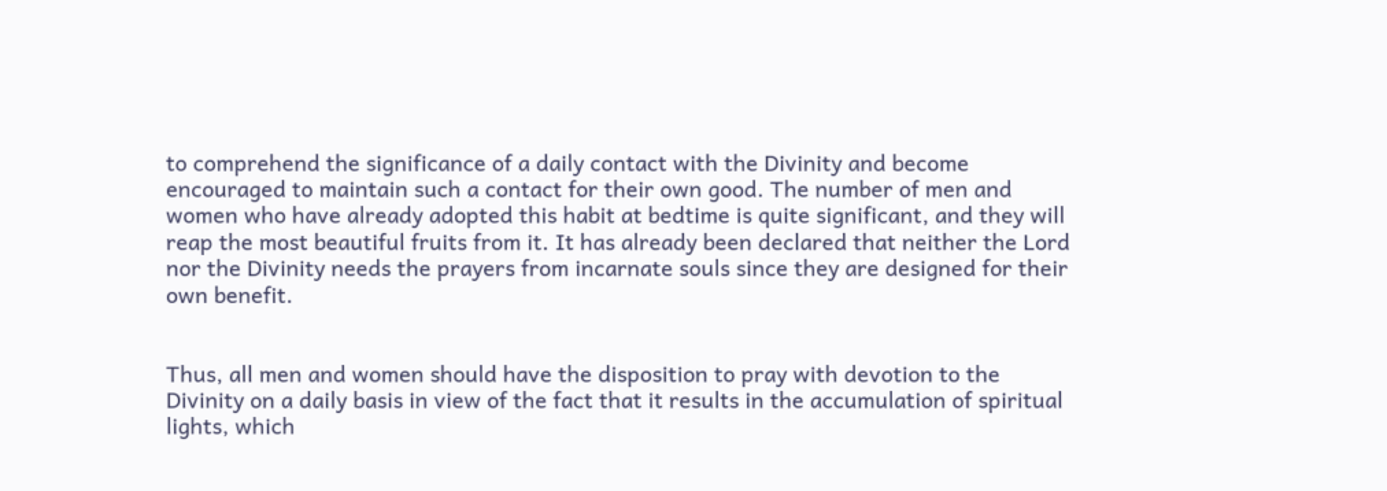to comprehend the significance of a daily contact with the Divinity and become encouraged to maintain such a contact for their own good. The number of men and women who have already adopted this habit at bedtime is quite significant, and they will reap the most beautiful fruits from it. It has already been declared that neither the Lord nor the Divinity needs the prayers from incarnate souls since they are designed for their own benefit.


Thus, all men and women should have the disposition to pray with devotion to the Divinity on a daily basis in view of the fact that it results in the accumulation of spiritual lights, which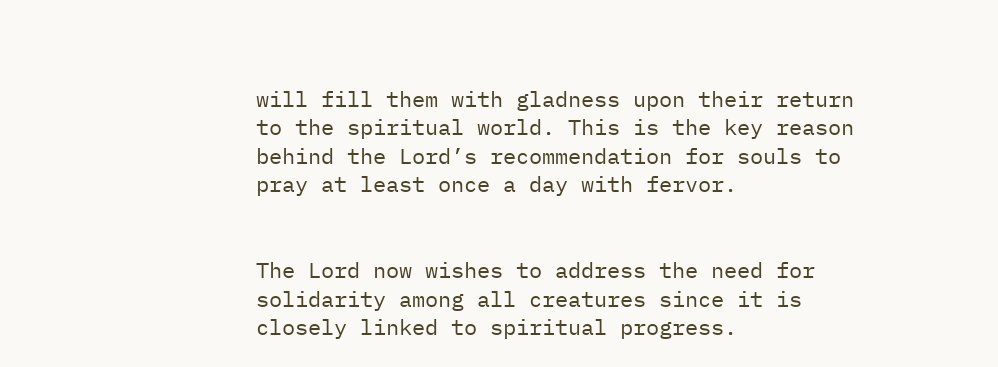will fill them with gladness upon their return to the spiritual world. This is the key reason behind the Lord’s recommendation for souls to pray at least once a day with fervor.


The Lord now wishes to address the need for solidarity among all creatures since it is closely linked to spiritual progress.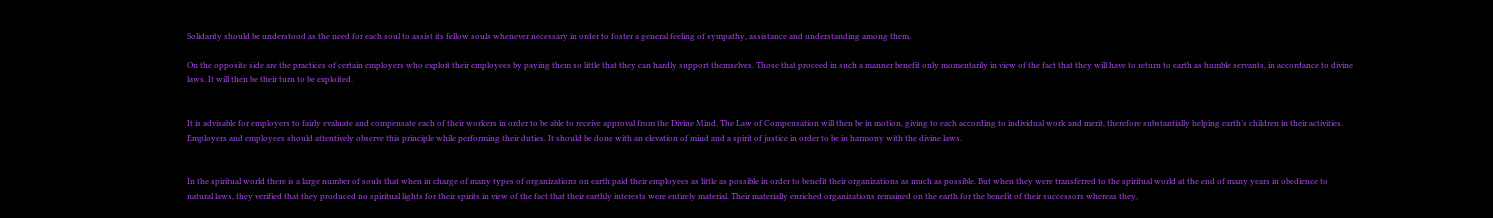Solidarity should be understood as the need for each soul to assist its fellow souls whenever necessary in order to foster a general feeling of sympathy, assistance and understanding among them.

On the opposite side are the practices of certain employers who exploit their employees by paying them so little that they can hardly support themselves. Those that proceed in such a manner benefit only momentarily in view of the fact that they will have to return to earth as humble servants, in accordance to divine laws. It will then be their turn to be exploited.


It is advisable for employers to fairly evaluate and compensate each of their workers in order to be able to receive approval from the Divine Mind. The Law of Compensation will then be in motion, giving to each according to individual work and merit, therefore substantially helping earth’s children in their activities. Employers and employees should attentively observe this principle while performing their duties. It should be done with an elevation of mind and a spirit of justice in order to be in harmony with the divine laws.


In the spiritual world there is a large number of souls that when in charge of many types of organizations on earth paid their employees as little as possible in order to benefit their organizations as much as possible. But when they were transferred to the spiritual world at the end of many years in obedience to natural laws, they verified that they produced no spiritual lights for their spirits in view of the fact that their earthly interests were entirely material. Their materially enriched organizations remained on the earth for the benefit of their successors whereas they,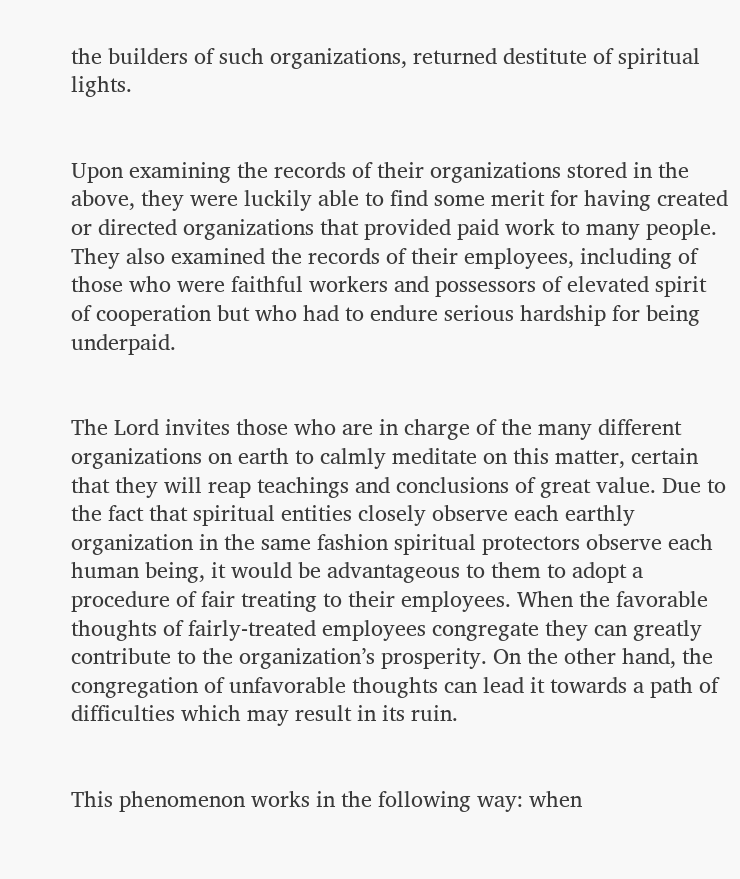the builders of such organizations, returned destitute of spiritual lights.


Upon examining the records of their organizations stored in the above, they were luckily able to find some merit for having created or directed organizations that provided paid work to many people. They also examined the records of their employees, including of those who were faithful workers and possessors of elevated spirit of cooperation but who had to endure serious hardship for being underpaid.


The Lord invites those who are in charge of the many different organizations on earth to calmly meditate on this matter, certain that they will reap teachings and conclusions of great value. Due to the fact that spiritual entities closely observe each earthly organization in the same fashion spiritual protectors observe each human being, it would be advantageous to them to adopt a procedure of fair treating to their employees. When the favorable thoughts of fairly-treated employees congregate they can greatly contribute to the organization’s prosperity. On the other hand, the congregation of unfavorable thoughts can lead it towards a path of difficulties which may result in its ruin.


This phenomenon works in the following way: when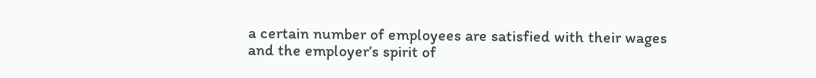a certain number of employees are satisfied with their wages and the employer’s spirit of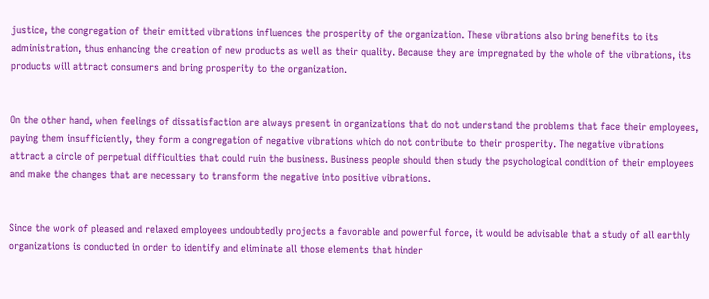justice, the congregation of their emitted vibrations influences the prosperity of the organization. These vibrations also bring benefits to its administration, thus enhancing the creation of new products as well as their quality. Because they are impregnated by the whole of the vibrations, its products will attract consumers and bring prosperity to the organization.


On the other hand, when feelings of dissatisfaction are always present in organizations that do not understand the problems that face their employees, paying them insufficiently, they form a congregation of negative vibrations which do not contribute to their prosperity. The negative vibrations attract a circle of perpetual difficulties that could ruin the business. Business people should then study the psychological condition of their employees and make the changes that are necessary to transform the negative into positive vibrations.


Since the work of pleased and relaxed employees undoubtedly projects a favorable and powerful force, it would be advisable that a study of all earthly organizations is conducted in order to identify and eliminate all those elements that hinder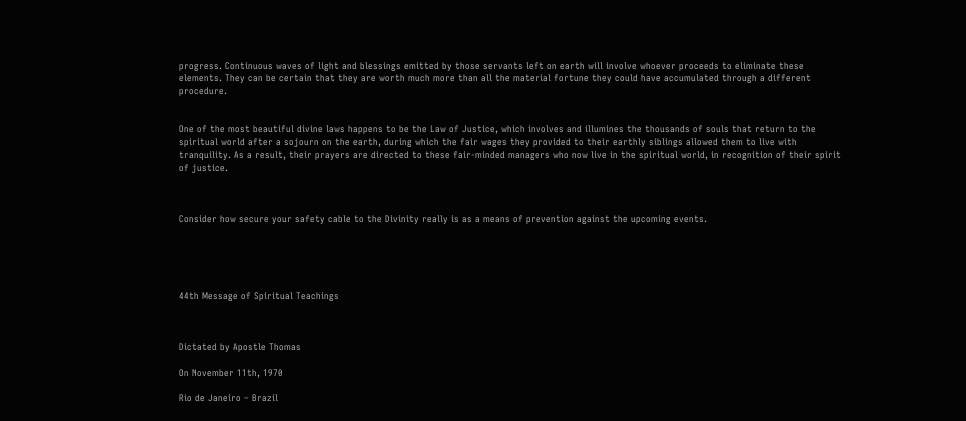progress. Continuous waves of light and blessings emitted by those servants left on earth will involve whoever proceeds to eliminate these elements. They can be certain that they are worth much more than all the material fortune they could have accumulated through a different procedure.


One of the most beautiful divine laws happens to be the Law of Justice, which involves and illumines the thousands of souls that return to the spiritual world after a sojourn on the earth, during which the fair wages they provided to their earthly siblings allowed them to live with tranquility. As a result, their prayers are directed to these fair-minded managers who now live in the spiritual world, in recognition of their spirit of justice.



Consider how secure your safety cable to the Divinity really is as a means of prevention against the upcoming events.





44th Message of Spiritual Teachings



Dictated by Apostle Thomas

On November 11th, 1970

Rio de Janeiro – Brazil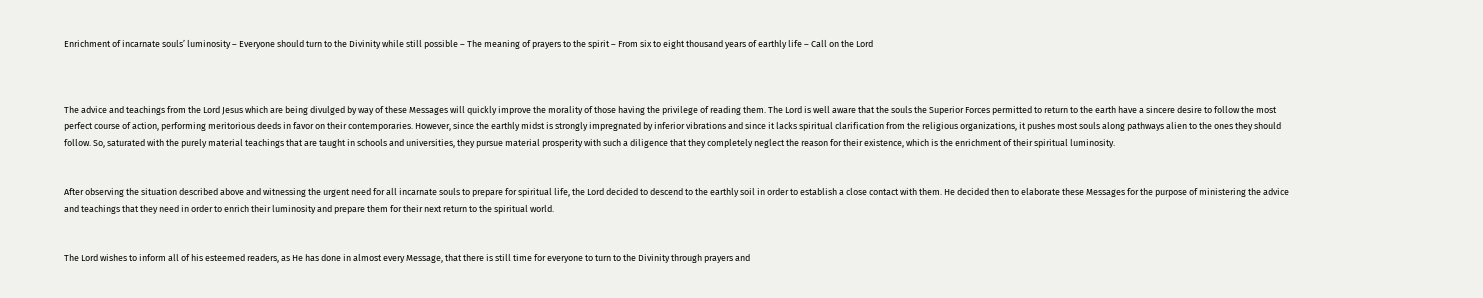Enrichment of incarnate souls’ luminosity – Everyone should turn to the Divinity while still possible – The meaning of prayers to the spirit – From six to eight thousand years of earthly life – Call on the Lord



The advice and teachings from the Lord Jesus which are being divulged by way of these Messages will quickly improve the morality of those having the privilege of reading them. The Lord is well aware that the souls the Superior Forces permitted to return to the earth have a sincere desire to follow the most perfect course of action, performing meritorious deeds in favor on their contemporaries. However, since the earthly midst is strongly impregnated by inferior vibrations and since it lacks spiritual clarification from the religious organizations, it pushes most souls along pathways alien to the ones they should follow. So, saturated with the purely material teachings that are taught in schools and universities, they pursue material prosperity with such a diligence that they completely neglect the reason for their existence, which is the enrichment of their spiritual luminosity.


After observing the situation described above and witnessing the urgent need for all incarnate souls to prepare for spiritual life, the Lord decided to descend to the earthly soil in order to establish a close contact with them. He decided then to elaborate these Messages for the purpose of ministering the advice and teachings that they need in order to enrich their luminosity and prepare them for their next return to the spiritual world.


The Lord wishes to inform all of his esteemed readers, as He has done in almost every Message, that there is still time for everyone to turn to the Divinity through prayers and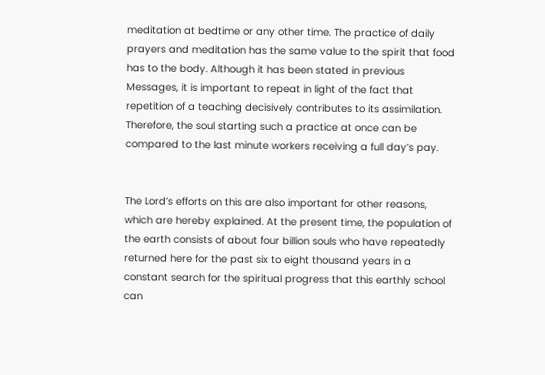meditation at bedtime or any other time. The practice of daily prayers and meditation has the same value to the spirit that food has to the body. Although it has been stated in previous Messages, it is important to repeat in light of the fact that repetition of a teaching decisively contributes to its assimilation. Therefore, the soul starting such a practice at once can be compared to the last minute workers receiving a full day’s pay.


The Lord’s efforts on this are also important for other reasons, which are hereby explained. At the present time, the population of the earth consists of about four billion souls who have repeatedly returned here for the past six to eight thousand years in a constant search for the spiritual progress that this earthly school can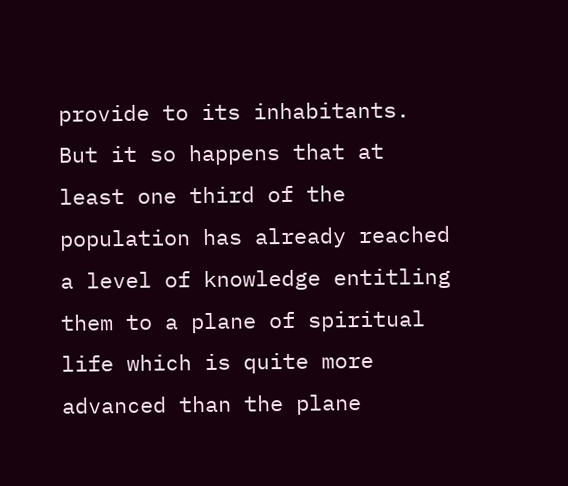provide to its inhabitants. But it so happens that at least one third of the population has already reached a level of knowledge entitling them to a plane of spiritual life which is quite more advanced than the plane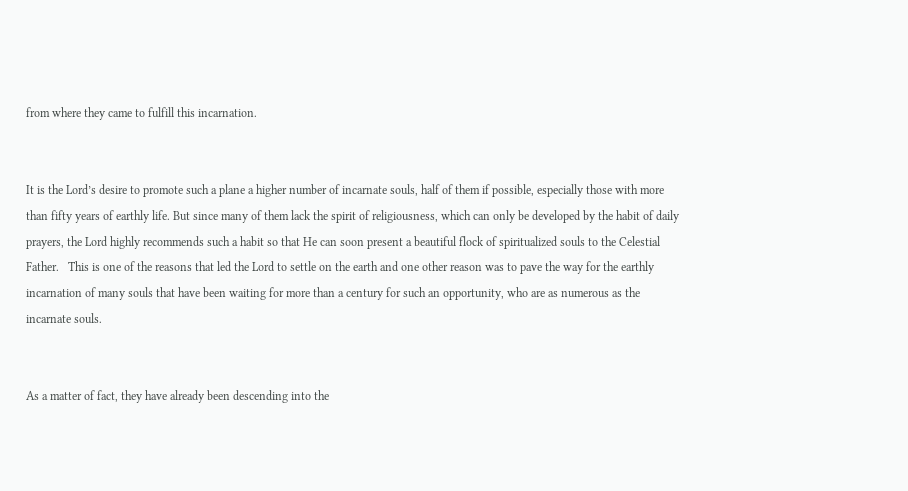from where they came to fulfill this incarnation.


It is the Lord’s desire to promote such a plane a higher number of incarnate souls, half of them if possible, especially those with more than fifty years of earthly life. But since many of them lack the spirit of religiousness, which can only be developed by the habit of daily prayers, the Lord highly recommends such a habit so that He can soon present a beautiful flock of spiritualized souls to the Celestial Father.   This is one of the reasons that led the Lord to settle on the earth and one other reason was to pave the way for the earthly incarnation of many souls that have been waiting for more than a century for such an opportunity, who are as numerous as the incarnate souls.


As a matter of fact, they have already been descending into the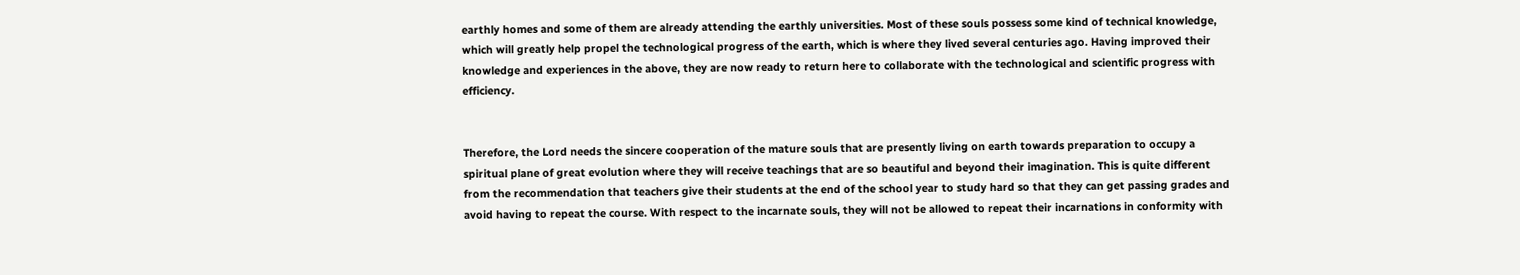earthly homes and some of them are already attending the earthly universities. Most of these souls possess some kind of technical knowledge, which will greatly help propel the technological progress of the earth, which is where they lived several centuries ago. Having improved their knowledge and experiences in the above, they are now ready to return here to collaborate with the technological and scientific progress with efficiency.


Therefore, the Lord needs the sincere cooperation of the mature souls that are presently living on earth towards preparation to occupy a spiritual plane of great evolution where they will receive teachings that are so beautiful and beyond their imagination. This is quite different from the recommendation that teachers give their students at the end of the school year to study hard so that they can get passing grades and avoid having to repeat the course. With respect to the incarnate souls, they will not be allowed to repeat their incarnations in conformity with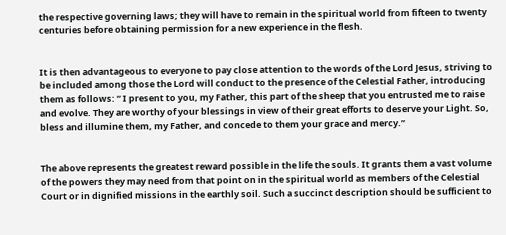the respective governing laws; they will have to remain in the spiritual world from fifteen to twenty centuries before obtaining permission for a new experience in the flesh.


It is then advantageous to everyone to pay close attention to the words of the Lord Jesus, striving to be included among those the Lord will conduct to the presence of the Celestial Father, introducing them as follows: “ I present to you, my Father, this part of the sheep that you entrusted me to raise and evolve. They are worthy of your blessings in view of their great efforts to deserve your Light. So, bless and illumine them, my Father, and concede to them your grace and mercy.”


The above represents the greatest reward possible in the life the souls. It grants them a vast volume of the powers they may need from that point on in the spiritual world as members of the Celestial Court or in dignified missions in the earthly soil. Such a succinct description should be sufficient to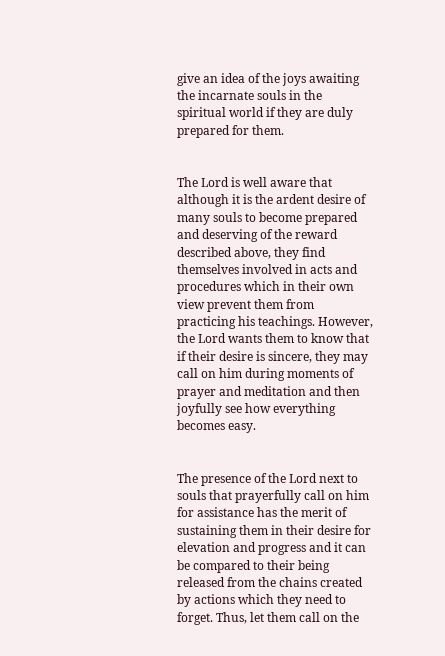give an idea of the joys awaiting the incarnate souls in the spiritual world if they are duly prepared for them.


The Lord is well aware that although it is the ardent desire of many souls to become prepared and deserving of the reward described above, they find themselves involved in acts and procedures which in their own view prevent them from practicing his teachings. However, the Lord wants them to know that if their desire is sincere, they may call on him during moments of prayer and meditation and then joyfully see how everything becomes easy.


The presence of the Lord next to souls that prayerfully call on him for assistance has the merit of sustaining them in their desire for elevation and progress and it can be compared to their being released from the chains created by actions which they need to forget. Thus, let them call on the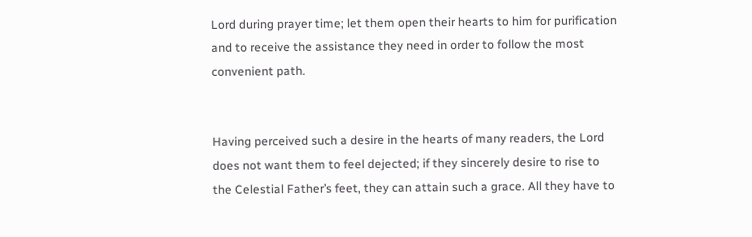Lord during prayer time; let them open their hearts to him for purification and to receive the assistance they need in order to follow the most convenient path.


Having perceived such a desire in the hearts of many readers, the Lord does not want them to feel dejected; if they sincerely desire to rise to the Celestial Father’s feet, they can attain such a grace. All they have to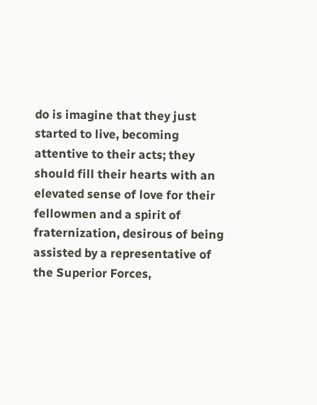do is imagine that they just started to live, becoming attentive to their acts; they should fill their hearts with an elevated sense of love for their fellowmen and a spirit of fraternization, desirous of being assisted by a representative of the Superior Forces,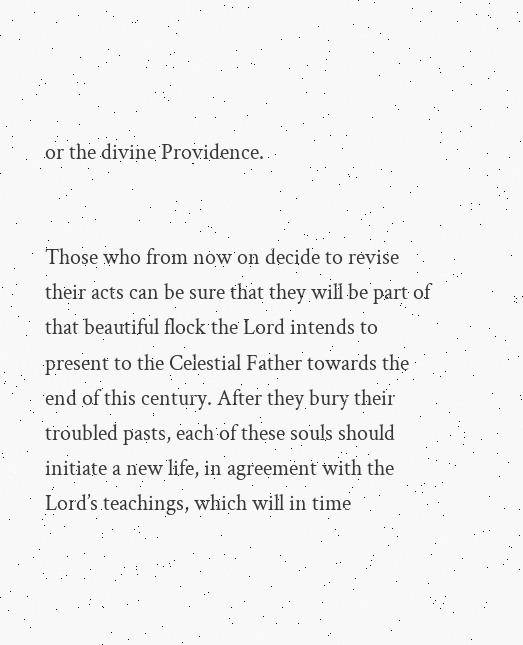or the divine Providence.


Those who from now on decide to revise their acts can be sure that they will be part of that beautiful flock the Lord intends to present to the Celestial Father towards the end of this century. After they bury their troubled pasts, each of these souls should initiate a new life, in agreement with the Lord’s teachings, which will in time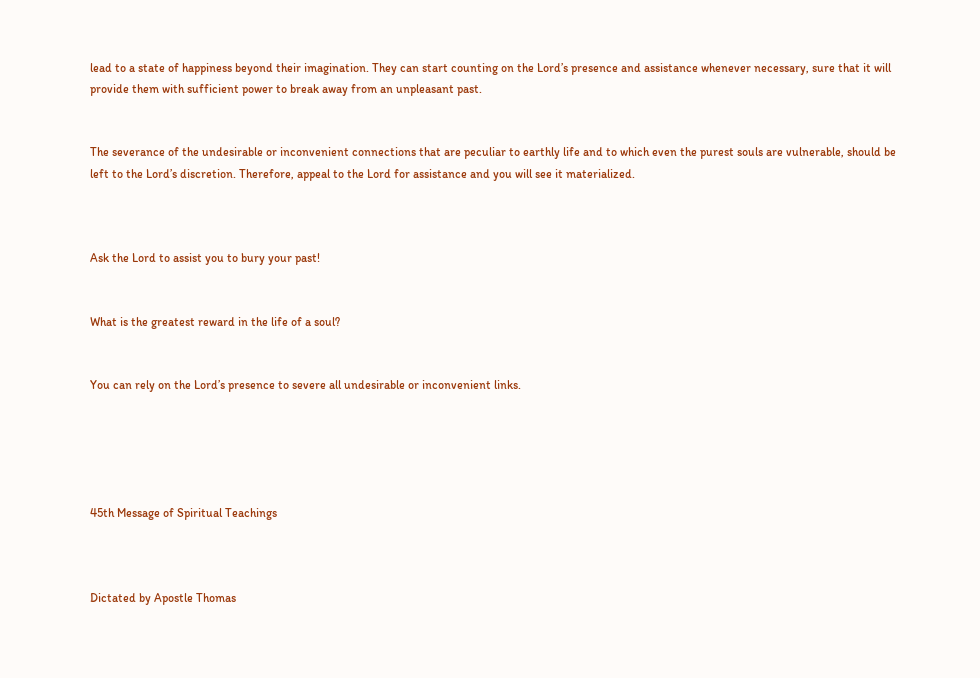lead to a state of happiness beyond their imagination. They can start counting on the Lord’s presence and assistance whenever necessary, sure that it will provide them with sufficient power to break away from an unpleasant past.


The severance of the undesirable or inconvenient connections that are peculiar to earthly life and to which even the purest souls are vulnerable, should be left to the Lord’s discretion. Therefore, appeal to the Lord for assistance and you will see it materialized.



Ask the Lord to assist you to bury your past!


What is the greatest reward in the life of a soul?


You can rely on the Lord’s presence to severe all undesirable or inconvenient links.





45th Message of Spiritual Teachings



Dictated by Apostle Thomas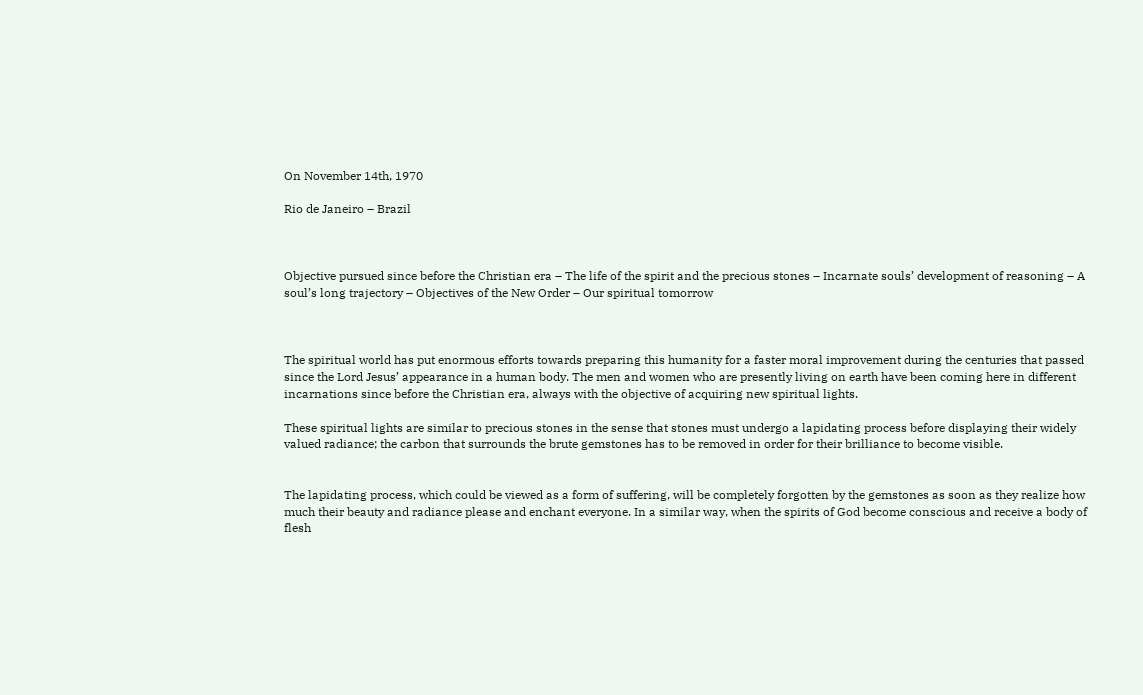On November 14th, 1970

Rio de Janeiro – Brazil



Objective pursued since before the Christian era – The life of the spirit and the precious stones – Incarnate souls’ development of reasoning – A soul’s long trajectory – Objectives of the New Order – Our spiritual tomorrow



The spiritual world has put enormous efforts towards preparing this humanity for a faster moral improvement during the centuries that passed since the Lord Jesus’ appearance in a human body. The men and women who are presently living on earth have been coming here in different incarnations since before the Christian era, always with the objective of acquiring new spiritual lights.

These spiritual lights are similar to precious stones in the sense that stones must undergo a lapidating process before displaying their widely valued radiance; the carbon that surrounds the brute gemstones has to be removed in order for their brilliance to become visible.


The lapidating process, which could be viewed as a form of suffering, will be completely forgotten by the gemstones as soon as they realize how much their beauty and radiance please and enchant everyone. In a similar way, when the spirits of God become conscious and receive a body of flesh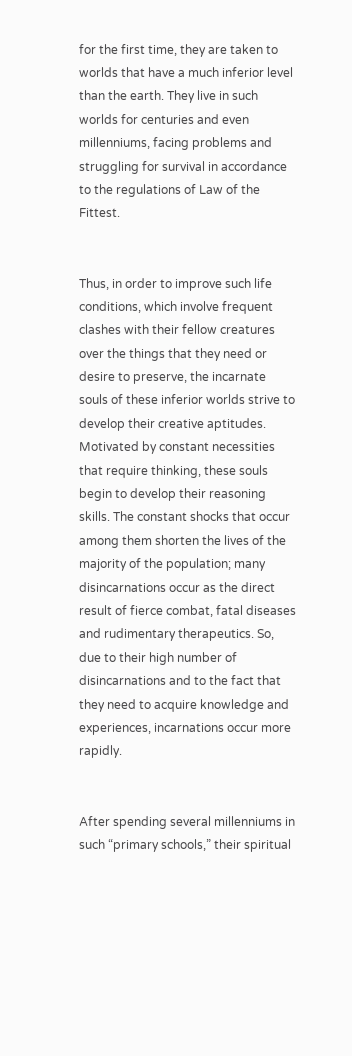for the first time, they are taken to worlds that have a much inferior level than the earth. They live in such worlds for centuries and even millenniums, facing problems and struggling for survival in accordance to the regulations of Law of the Fittest.


Thus, in order to improve such life conditions, which involve frequent clashes with their fellow creatures over the things that they need or desire to preserve, the incarnate souls of these inferior worlds strive to develop their creative aptitudes. Motivated by constant necessities that require thinking, these souls begin to develop their reasoning skills. The constant shocks that occur among them shorten the lives of the majority of the population; many disincarnations occur as the direct result of fierce combat, fatal diseases and rudimentary therapeutics. So, due to their high number of disincarnations and to the fact that they need to acquire knowledge and experiences, incarnations occur more rapidly.


After spending several millenniums in such “primary schools,” their spiritual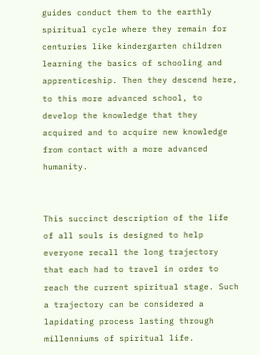guides conduct them to the earthly spiritual cycle where they remain for centuries like kindergarten children learning the basics of schooling and apprenticeship. Then they descend here, to this more advanced school, to develop the knowledge that they acquired and to acquire new knowledge from contact with a more advanced humanity.


This succinct description of the life of all souls is designed to help everyone recall the long trajectory that each had to travel in order to reach the current spiritual stage. Such a trajectory can be considered a lapidating process lasting through millenniums of spiritual life.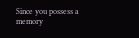Since you possess a memory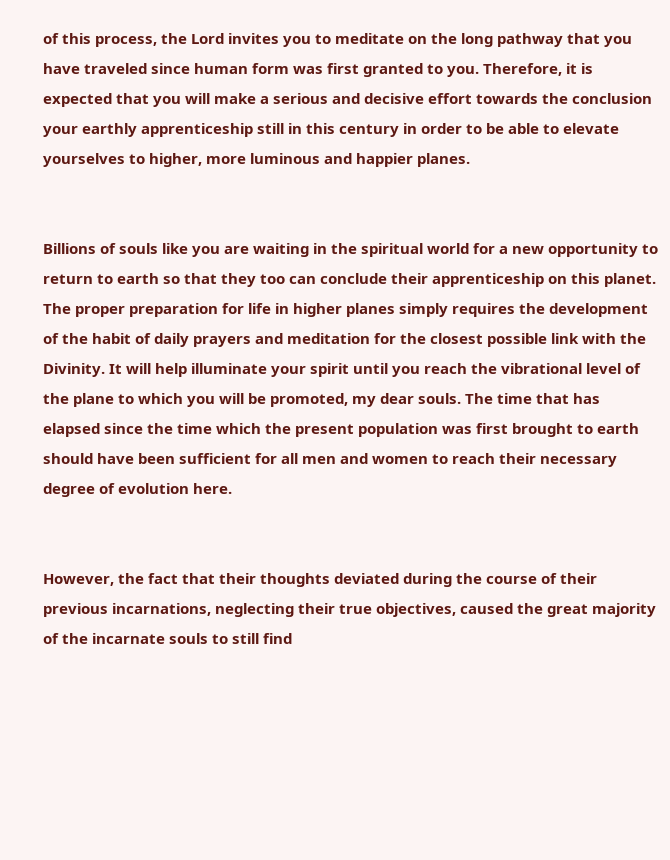of this process, the Lord invites you to meditate on the long pathway that you have traveled since human form was first granted to you. Therefore, it is expected that you will make a serious and decisive effort towards the conclusion your earthly apprenticeship still in this century in order to be able to elevate yourselves to higher, more luminous and happier planes.


Billions of souls like you are waiting in the spiritual world for a new opportunity to return to earth so that they too can conclude their apprenticeship on this planet. The proper preparation for life in higher planes simply requires the development of the habit of daily prayers and meditation for the closest possible link with the Divinity. It will help illuminate your spirit until you reach the vibrational level of the plane to which you will be promoted, my dear souls. The time that has elapsed since the time which the present population was first brought to earth should have been sufficient for all men and women to reach their necessary degree of evolution here.


However, the fact that their thoughts deviated during the course of their previous incarnations, neglecting their true objectives, caused the great majority of the incarnate souls to still find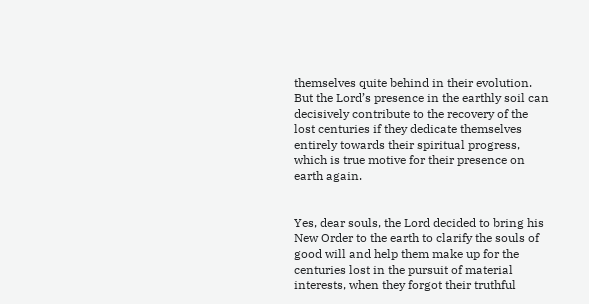themselves quite behind in their evolution. But the Lord’s presence in the earthly soil can decisively contribute to the recovery of the lost centuries if they dedicate themselves entirely towards their spiritual progress, which is true motive for their presence on earth again.


Yes, dear souls, the Lord decided to bring his New Order to the earth to clarify the souls of good will and help them make up for the centuries lost in the pursuit of material interests, when they forgot their truthful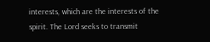interests, which are the interests of the spirit. The Lord seeks to transmit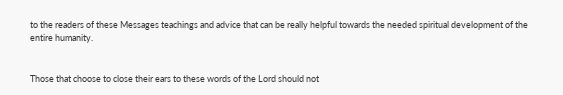to the readers of these Messages teachings and advice that can be really helpful towards the needed spiritual development of the entire humanity.


Those that choose to close their ears to these words of the Lord should not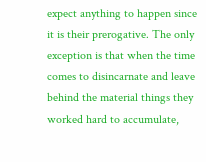expect anything to happen since it is their prerogative. The only exception is that when the time comes to disincarnate and leave behind the material things they worked hard to accumulate,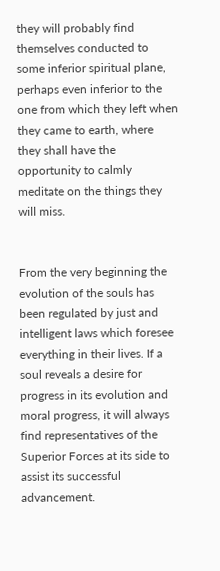they will probably find themselves conducted to some inferior spiritual plane, perhaps even inferior to the one from which they left when they came to earth, where they shall have the opportunity to calmly meditate on the things they will miss.


From the very beginning the evolution of the souls has been regulated by just and intelligent laws which foresee everything in their lives. If a soul reveals a desire for progress in its evolution and moral progress, it will always find representatives of the Superior Forces at its side to assist its successful advancement.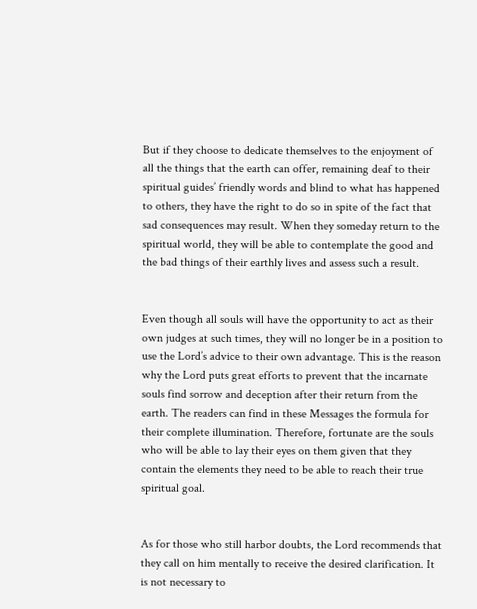But if they choose to dedicate themselves to the enjoyment of all the things that the earth can offer, remaining deaf to their spiritual guides’ friendly words and blind to what has happened to others, they have the right to do so in spite of the fact that sad consequences may result. When they someday return to the spiritual world, they will be able to contemplate the good and the bad things of their earthly lives and assess such a result.


Even though all souls will have the opportunity to act as their own judges at such times, they will no longer be in a position to use the Lord’s advice to their own advantage. This is the reason why the Lord puts great efforts to prevent that the incarnate souls find sorrow and deception after their return from the earth. The readers can find in these Messages the formula for their complete illumination. Therefore, fortunate are the souls who will be able to lay their eyes on them given that they contain the elements they need to be able to reach their true spiritual goal.


As for those who still harbor doubts, the Lord recommends that they call on him mentally to receive the desired clarification. It is not necessary to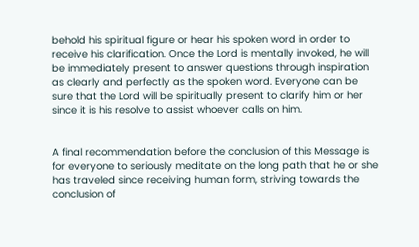behold his spiritual figure or hear his spoken word in order to receive his clarification. Once the Lord is mentally invoked, he will be immediately present to answer questions through inspiration as clearly and perfectly as the spoken word. Everyone can be sure that the Lord will be spiritually present to clarify him or her since it is his resolve to assist whoever calls on him.


A final recommendation before the conclusion of this Message is for everyone to seriously meditate on the long path that he or she has traveled since receiving human form, striving towards the conclusion of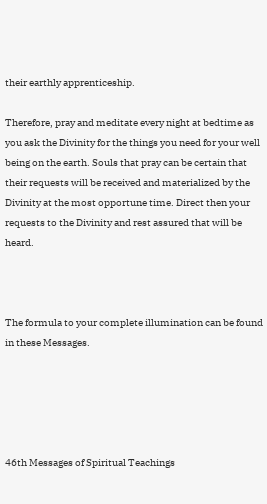their earthly apprenticeship.

Therefore, pray and meditate every night at bedtime as you ask the Divinity for the things you need for your well being on the earth. Souls that pray can be certain that their requests will be received and materialized by the Divinity at the most opportune time. Direct then your requests to the Divinity and rest assured that will be heard.



The formula to your complete illumination can be found in these Messages.





46th Messages of Spiritual Teachings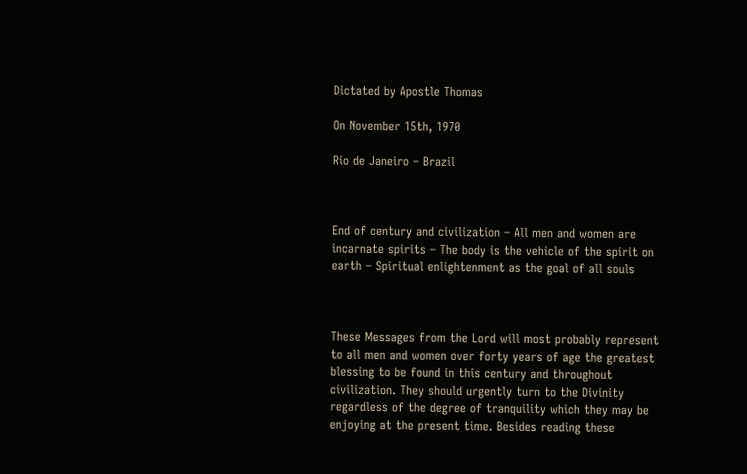Dictated by Apostle Thomas

On November 15th, 1970

Rio de Janeiro – Brazil



End of century and civilization – All men and women are incarnate spirits – The body is the vehicle of the spirit on earth – Spiritual enlightenment as the goal of all souls



These Messages from the Lord will most probably represent to all men and women over forty years of age the greatest blessing to be found in this century and throughout civilization. They should urgently turn to the Divinity regardless of the degree of tranquility which they may be enjoying at the present time. Besides reading these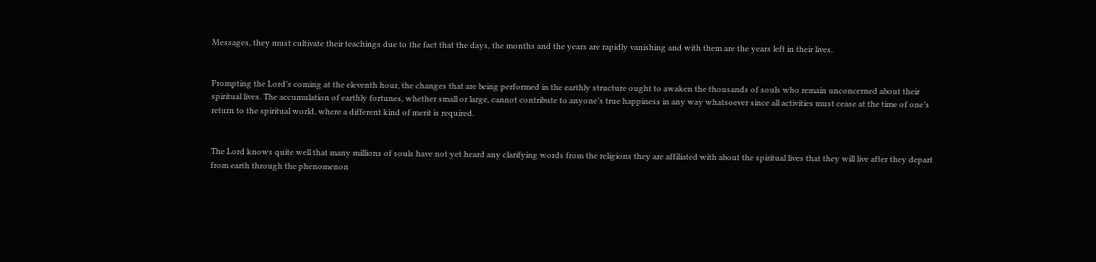Messages, they must cultivate their teachings due to the fact that the days, the months and the years are rapidly vanishing and with them are the years left in their lives.


Prompting the Lord’s coming at the eleventh hour, the changes that are being performed in the earthly structure ought to awaken the thousands of souls who remain unconcerned about their spiritual lives. The accumulation of earthly fortunes, whether small or large, cannot contribute to anyone’s true happiness in any way whatsoever since all activities must cease at the time of one’s return to the spiritual world, where a different kind of merit is required.


The Lord knows quite well that many millions of souls have not yet heard any clarifying words from the religions they are affiliated with about the spiritual lives that they will live after they depart from earth through the phenomenon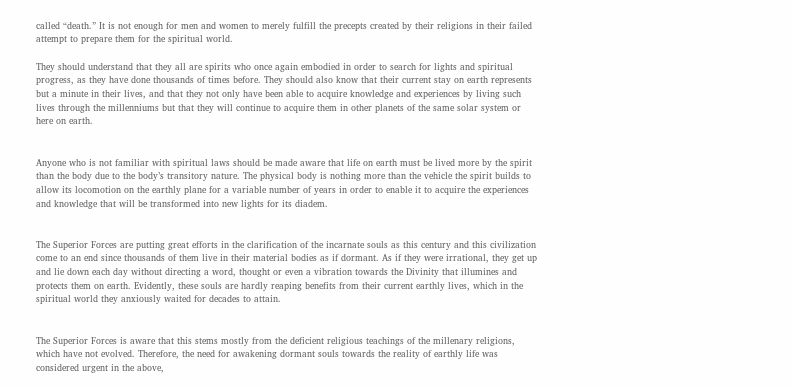called “death.” It is not enough for men and women to merely fulfill the precepts created by their religions in their failed attempt to prepare them for the spiritual world.

They should understand that they all are spirits who once again embodied in order to search for lights and spiritual progress, as they have done thousands of times before. They should also know that their current stay on earth represents but a minute in their lives, and that they not only have been able to acquire knowledge and experiences by living such lives through the millenniums but that they will continue to acquire them in other planets of the same solar system or here on earth.


Anyone who is not familiar with spiritual laws should be made aware that life on earth must be lived more by the spirit than the body due to the body’s transitory nature. The physical body is nothing more than the vehicle the spirit builds to allow its locomotion on the earthly plane for a variable number of years in order to enable it to acquire the experiences and knowledge that will be transformed into new lights for its diadem.


The Superior Forces are putting great efforts in the clarification of the incarnate souls as this century and this civilization come to an end since thousands of them live in their material bodies as if dormant. As if they were irrational, they get up and lie down each day without directing a word, thought or even a vibration towards the Divinity that illumines and protects them on earth. Evidently, these souls are hardly reaping benefits from their current earthly lives, which in the spiritual world they anxiously waited for decades to attain.


The Superior Forces is aware that this stems mostly from the deficient religious teachings of the millenary religions, which have not evolved. Therefore, the need for awakening dormant souls towards the reality of earthly life was considered urgent in the above,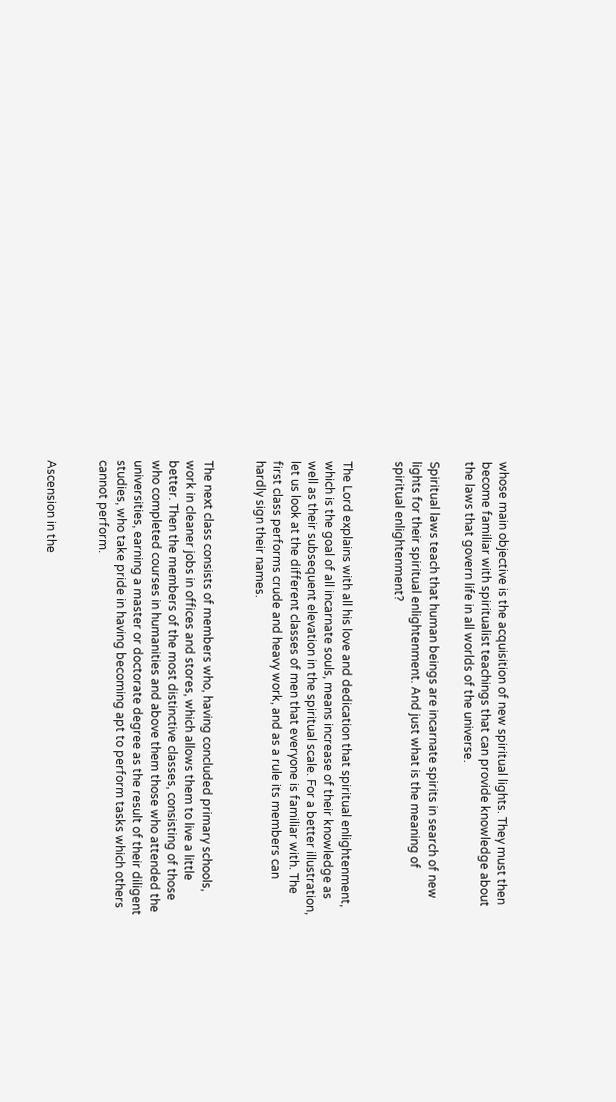whose main objective is the acquisition of new spiritual lights. They must then become familiar with spiritualist teachings that can provide knowledge about the laws that govern life in all worlds of the universe.

Spiritual laws teach that human beings are incarnate spirits in search of new lights for their spiritual enlightenment. And just what is the meaning of spiritual enlightenment?


The Lord explains with all his love and dedication that spiritual enlightenment, which is the goal of all incarnate souls, means increase of their knowledge as well as their subsequent elevation in the spiritual scale. For a better illustration, let us look at the different classes of men that everyone is familiar with. The first class performs crude and heavy work, and as a rule its members can hardly sign their names.


The next class consists of members who, having concluded primary schools, work in cleaner jobs in offices and stores, which allows them to live a little better. Then the members of the most distinctive classes, consisting of those who completed courses in humanities and above them those who attended the universities, earning a master or doctorate degree as the result of their diligent studies, who take pride in having becoming apt to perform tasks which others cannot perform.


Ascension in the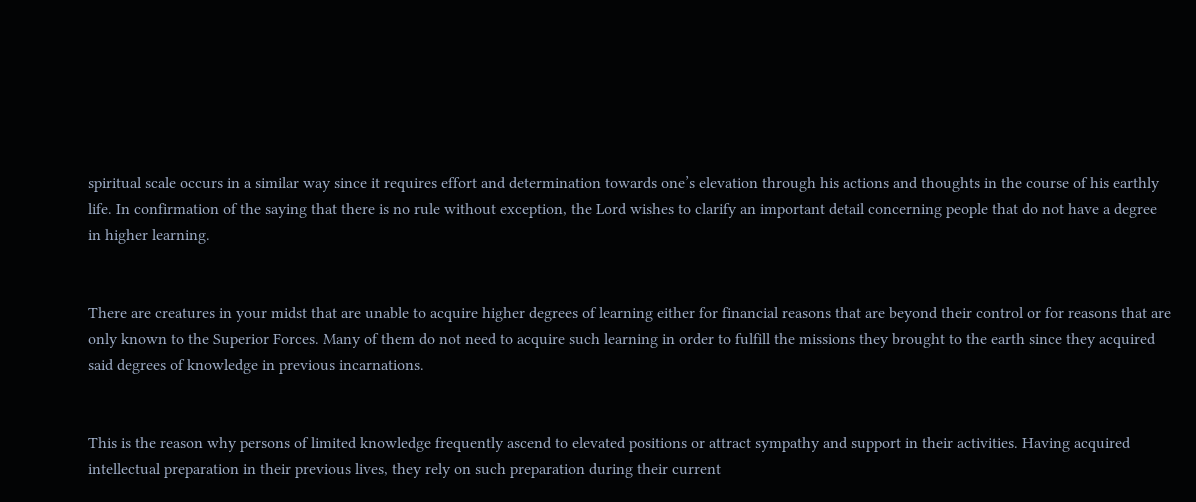spiritual scale occurs in a similar way since it requires effort and determination towards one’s elevation through his actions and thoughts in the course of his earthly life. In confirmation of the saying that there is no rule without exception, the Lord wishes to clarify an important detail concerning people that do not have a degree in higher learning.


There are creatures in your midst that are unable to acquire higher degrees of learning either for financial reasons that are beyond their control or for reasons that are only known to the Superior Forces. Many of them do not need to acquire such learning in order to fulfill the missions they brought to the earth since they acquired said degrees of knowledge in previous incarnations.


This is the reason why persons of limited knowledge frequently ascend to elevated positions or attract sympathy and support in their activities. Having acquired intellectual preparation in their previous lives, they rely on such preparation during their current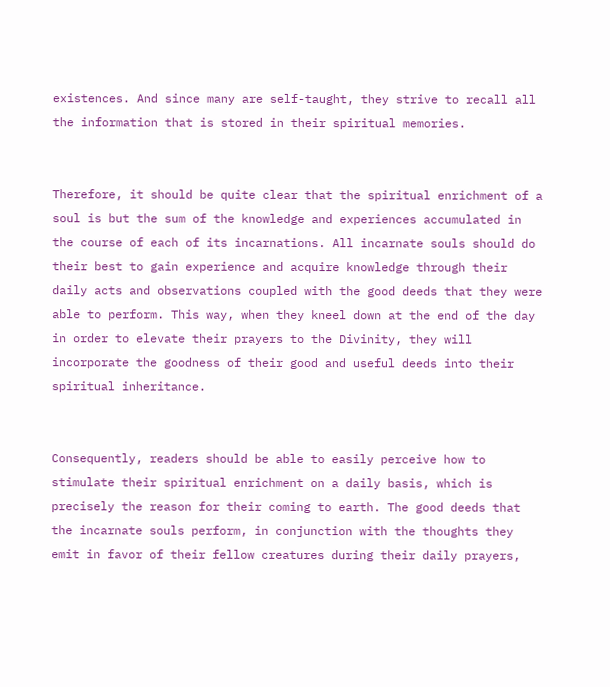existences. And since many are self-taught, they strive to recall all the information that is stored in their spiritual memories.


Therefore, it should be quite clear that the spiritual enrichment of a soul is but the sum of the knowledge and experiences accumulated in the course of each of its incarnations. All incarnate souls should do their best to gain experience and acquire knowledge through their daily acts and observations coupled with the good deeds that they were able to perform. This way, when they kneel down at the end of the day in order to elevate their prayers to the Divinity, they will incorporate the goodness of their good and useful deeds into their spiritual inheritance.


Consequently, readers should be able to easily perceive how to stimulate their spiritual enrichment on a daily basis, which is precisely the reason for their coming to earth. The good deeds that the incarnate souls perform, in conjunction with the thoughts they emit in favor of their fellow creatures during their daily prayers,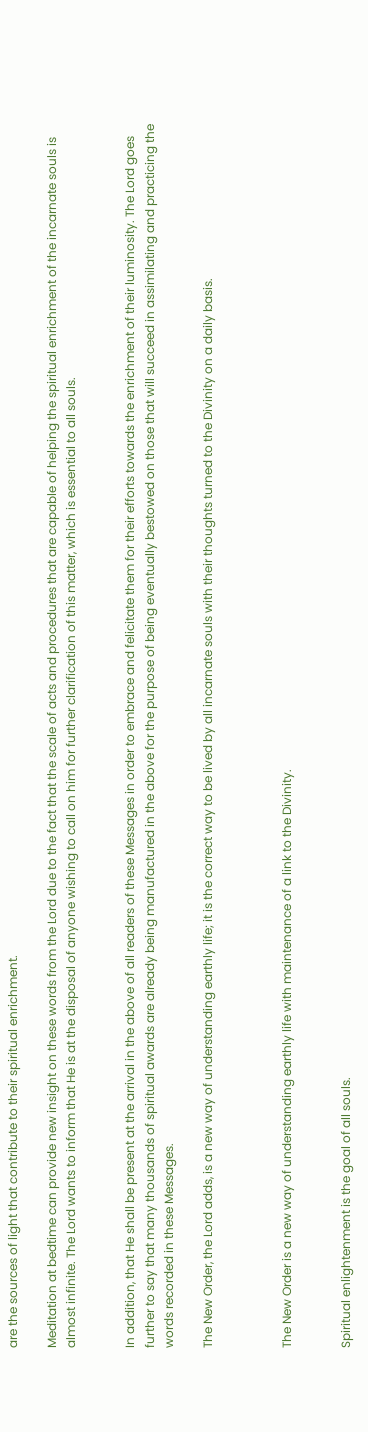are the sources of light that contribute to their spiritual enrichment.

Meditation at bedtime can provide new insight on these words from the Lord due to the fact that the scale of acts and procedures that are capable of helping the spiritual enrichment of the incarnate souls is almost infinite. The Lord wants to inform that He is at the disposal of anyone wishing to call on him for further clarification of this matter, which is essential to all souls.


In addition, that He shall be present at the arrival in the above of all readers of these Messages in order to embrace and felicitate them for their efforts towards the enrichment of their luminosity. The Lord goes further to say that many thousands of spiritual awards are already being manufactured in the above for the purpose of being eventually bestowed on those that will succeed in assimilating and practicing the words recorded in these Messages.

The New Order, the Lord adds, is a new way of understanding earthly life; it is the correct way to be lived by all incarnate souls with their thoughts turned to the Divinity on a daily basis.



The New Order is a new way of understanding earthly life with maintenance of a link to the Divinity.


Spiritual enlightenment is the goal of all souls.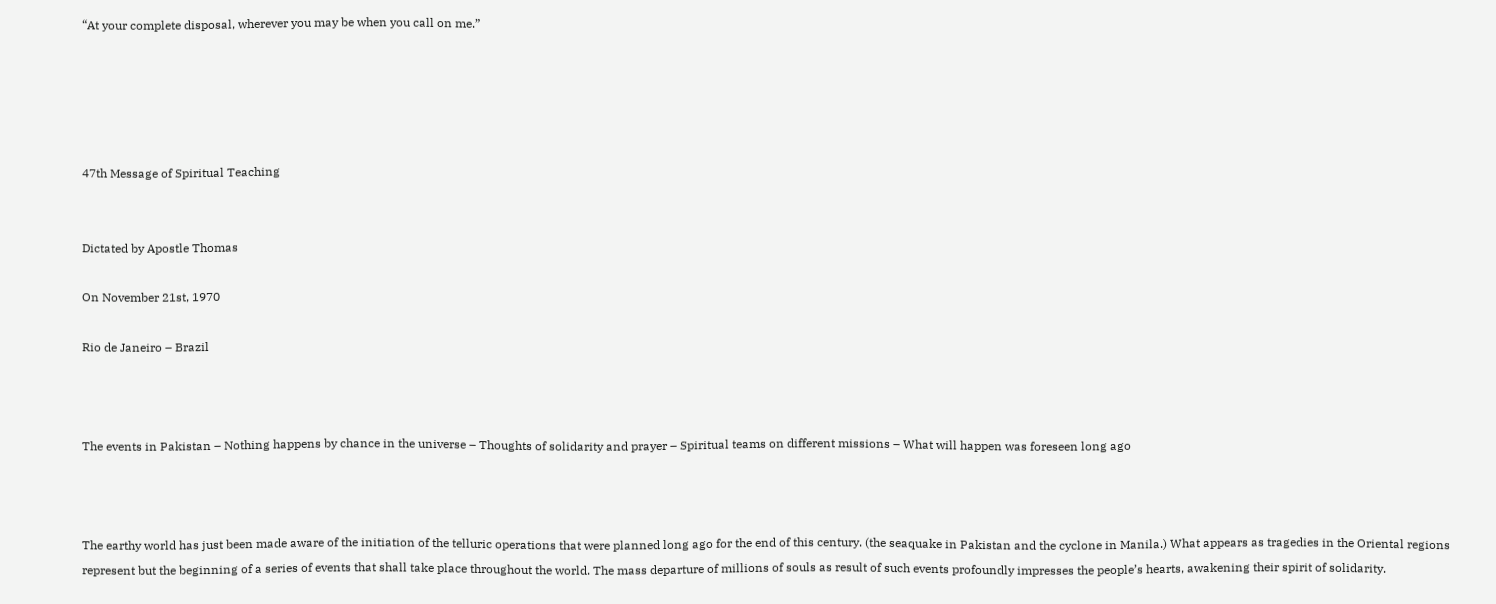“At your complete disposal, wherever you may be when you call on me.”





47th Message of Spiritual Teaching


Dictated by Apostle Thomas

On November 21st, 1970

Rio de Janeiro – Brazil



The events in Pakistan – Nothing happens by chance in the universe – Thoughts of solidarity and prayer – Spiritual teams on different missions – What will happen was foreseen long ago



The earthy world has just been made aware of the initiation of the telluric operations that were planned long ago for the end of this century. (the seaquake in Pakistan and the cyclone in Manila.) What appears as tragedies in the Oriental regions represent but the beginning of a series of events that shall take place throughout the world. The mass departure of millions of souls as result of such events profoundly impresses the people’s hearts, awakening their spirit of solidarity.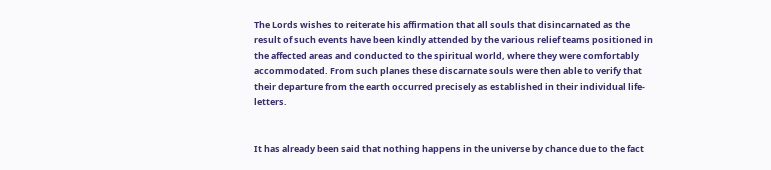The Lords wishes to reiterate his affirmation that all souls that disincarnated as the result of such events have been kindly attended by the various relief teams positioned in the affected areas and conducted to the spiritual world, where they were comfortably accommodated. From such planes these discarnate souls were then able to verify that their departure from the earth occurred precisely as established in their individual life-letters.


It has already been said that nothing happens in the universe by chance due to the fact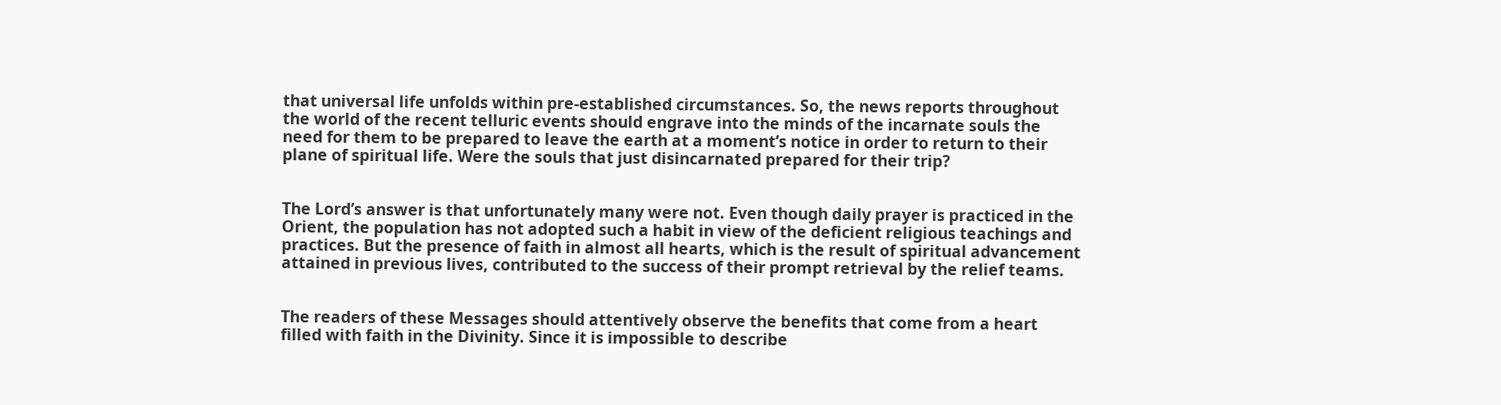that universal life unfolds within pre-established circumstances. So, the news reports throughout the world of the recent telluric events should engrave into the minds of the incarnate souls the need for them to be prepared to leave the earth at a moment’s notice in order to return to their plane of spiritual life. Were the souls that just disincarnated prepared for their trip?


The Lord’s answer is that unfortunately many were not. Even though daily prayer is practiced in the Orient, the population has not adopted such a habit in view of the deficient religious teachings and practices. But the presence of faith in almost all hearts, which is the result of spiritual advancement attained in previous lives, contributed to the success of their prompt retrieval by the relief teams.


The readers of these Messages should attentively observe the benefits that come from a heart filled with faith in the Divinity. Since it is impossible to describe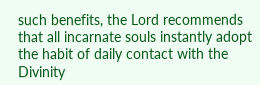such benefits, the Lord recommends that all incarnate souls instantly adopt the habit of daily contact with the Divinity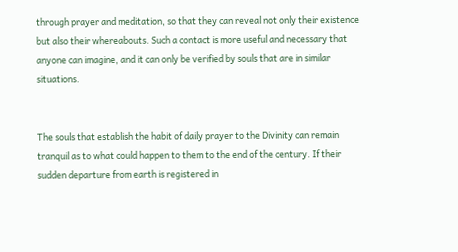through prayer and meditation, so that they can reveal not only their existence but also their whereabouts. Such a contact is more useful and necessary that anyone can imagine, and it can only be verified by souls that are in similar situations.


The souls that establish the habit of daily prayer to the Divinity can remain tranquil as to what could happen to them to the end of the century. If their sudden departure from earth is registered in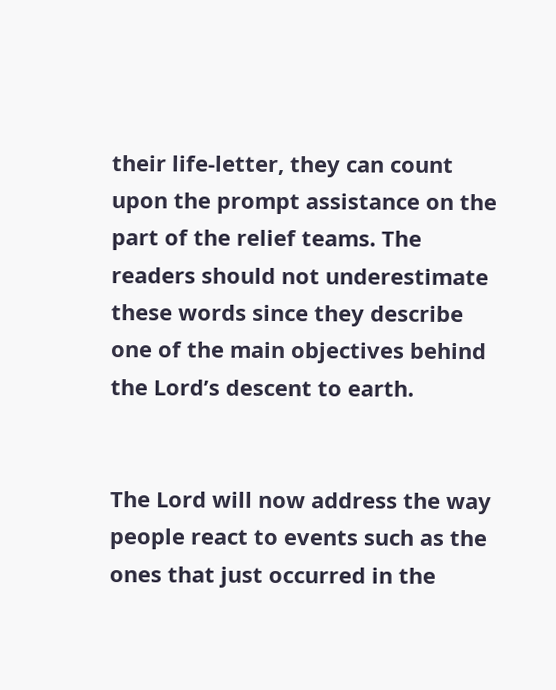their life-letter, they can count upon the prompt assistance on the part of the relief teams. The readers should not underestimate these words since they describe one of the main objectives behind the Lord’s descent to earth.


The Lord will now address the way people react to events such as the ones that just occurred in the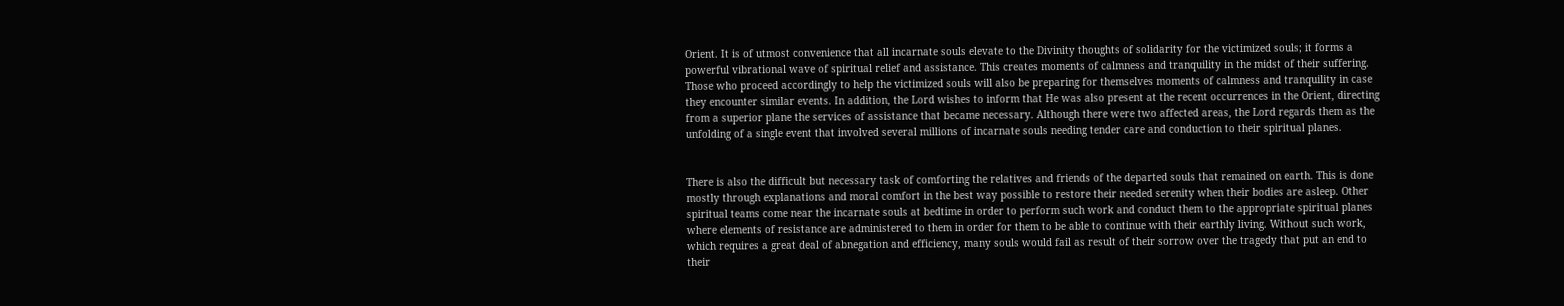Orient. It is of utmost convenience that all incarnate souls elevate to the Divinity thoughts of solidarity for the victimized souls; it forms a powerful vibrational wave of spiritual relief and assistance. This creates moments of calmness and tranquility in the midst of their suffering. Those who proceed accordingly to help the victimized souls will also be preparing for themselves moments of calmness and tranquility in case they encounter similar events. In addition, the Lord wishes to inform that He was also present at the recent occurrences in the Orient, directing from a superior plane the services of assistance that became necessary. Although there were two affected areas, the Lord regards them as the unfolding of a single event that involved several millions of incarnate souls needing tender care and conduction to their spiritual planes.


There is also the difficult but necessary task of comforting the relatives and friends of the departed souls that remained on earth. This is done mostly through explanations and moral comfort in the best way possible to restore their needed serenity when their bodies are asleep. Other spiritual teams come near the incarnate souls at bedtime in order to perform such work and conduct them to the appropriate spiritual planes where elements of resistance are administered to them in order for them to be able to continue with their earthly living. Without such work, which requires a great deal of abnegation and efficiency, many souls would fail as result of their sorrow over the tragedy that put an end to their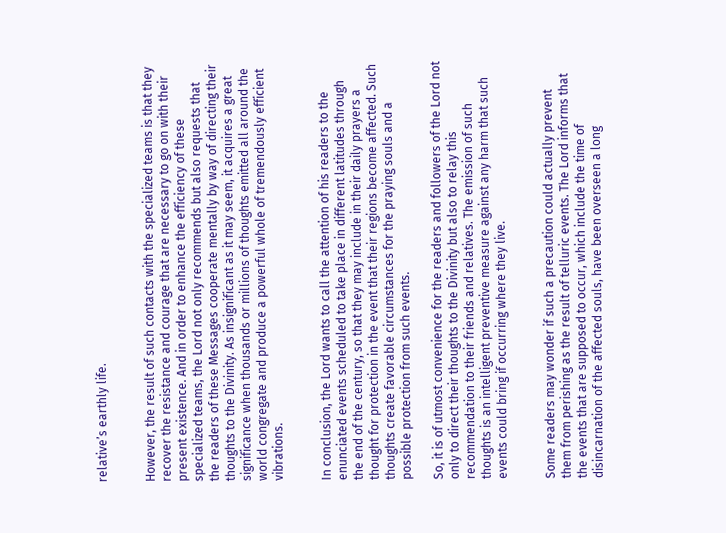relative’s earthly life.


However, the result of such contacts with the specialized teams is that they recover the resistance and courage that are necessary to go on with their present existence. And in order to enhance the efficiency of these specialized teams, the Lord not only recommends but also requests that the readers of these Messages cooperate mentally by way of directing their thoughts to the Divinity. As insignificant as it may seem, it acquires a great significance when thousands or millions of thoughts emitted all around the world congregate and produce a powerful whole of tremendously efficient vibrations.


In conclusion, the Lord wants to call the attention of his readers to the enunciated events scheduled to take place in different latitudes through the end of the century, so that they may include in their daily prayers a thought for protection in the event that their regions become affected. Such thoughts create favorable circumstances for the praying souls and a possible protection from such events.

So, it is of utmost convenience for the readers and followers of the Lord not only to direct their thoughts to the Divinity but also to relay this recommendation to their friends and relatives. The emission of such thoughts is an intelligent preventive measure against any harm that such events could bring if occurring where they live.


Some readers may wonder if such a precaution could actually prevent them from perishing as the result of telluric events. The Lord informs that the events that are supposed to occur, which include the time of disincarnation of the affected souls, have been overseen a long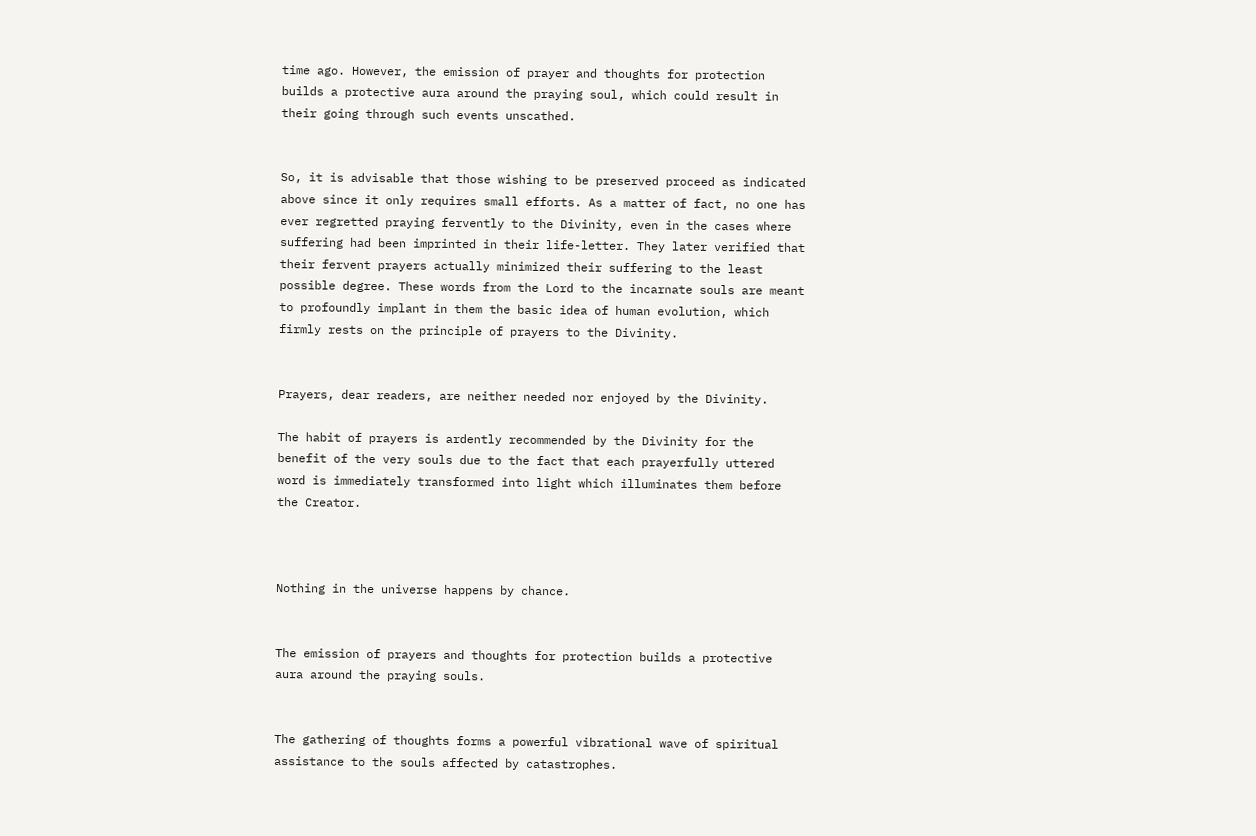time ago. However, the emission of prayer and thoughts for protection builds a protective aura around the praying soul, which could result in their going through such events unscathed.


So, it is advisable that those wishing to be preserved proceed as indicated above since it only requires small efforts. As a matter of fact, no one has ever regretted praying fervently to the Divinity, even in the cases where suffering had been imprinted in their life-letter. They later verified that their fervent prayers actually minimized their suffering to the least possible degree. These words from the Lord to the incarnate souls are meant to profoundly implant in them the basic idea of human evolution, which firmly rests on the principle of prayers to the Divinity.


Prayers, dear readers, are neither needed nor enjoyed by the Divinity.

The habit of prayers is ardently recommended by the Divinity for the benefit of the very souls due to the fact that each prayerfully uttered word is immediately transformed into light which illuminates them before the Creator.



Nothing in the universe happens by chance.


The emission of prayers and thoughts for protection builds a protective aura around the praying souls.


The gathering of thoughts forms a powerful vibrational wave of spiritual assistance to the souls affected by catastrophes.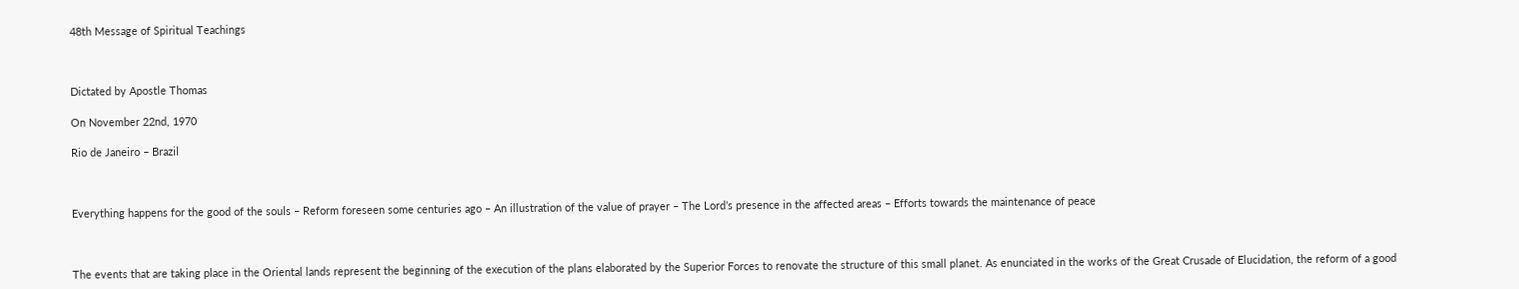48th Message of Spiritual Teachings



Dictated by Apostle Thomas

On November 22nd, 1970

Rio de Janeiro – Brazil



Everything happens for the good of the souls – Reform foreseen some centuries ago – An illustration of the value of prayer – The Lord’s presence in the affected areas – Efforts towards the maintenance of peace



The events that are taking place in the Oriental lands represent the beginning of the execution of the plans elaborated by the Superior Forces to renovate the structure of this small planet. As enunciated in the works of the Great Crusade of Elucidation, the reform of a good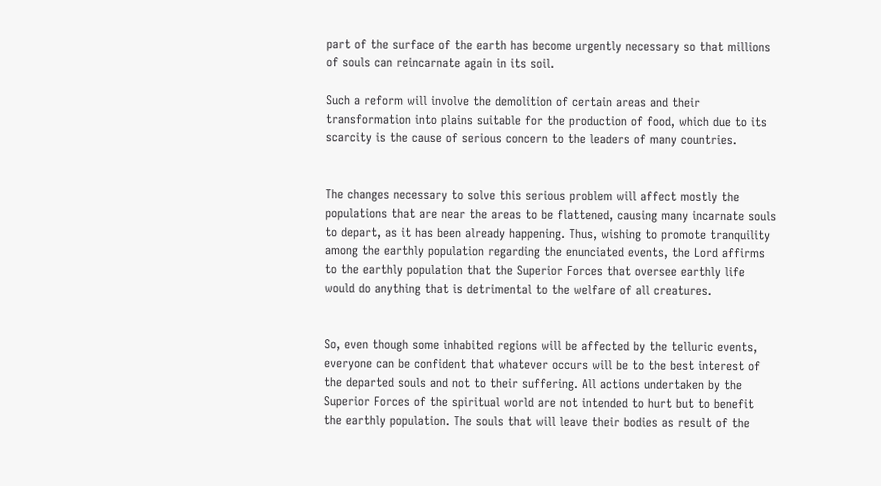part of the surface of the earth has become urgently necessary so that millions of souls can reincarnate again in its soil.

Such a reform will involve the demolition of certain areas and their transformation into plains suitable for the production of food, which due to its scarcity is the cause of serious concern to the leaders of many countries.


The changes necessary to solve this serious problem will affect mostly the populations that are near the areas to be flattened, causing many incarnate souls to depart, as it has been already happening. Thus, wishing to promote tranquility among the earthly population regarding the enunciated events, the Lord affirms to the earthly population that the Superior Forces that oversee earthly life would do anything that is detrimental to the welfare of all creatures.


So, even though some inhabited regions will be affected by the telluric events, everyone can be confident that whatever occurs will be to the best interest of the departed souls and not to their suffering. All actions undertaken by the Superior Forces of the spiritual world are not intended to hurt but to benefit the earthly population. The souls that will leave their bodies as result of the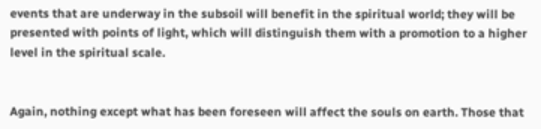events that are underway in the subsoil will benefit in the spiritual world; they will be presented with points of light, which will distinguish them with a promotion to a higher level in the spiritual scale.


Again, nothing except what has been foreseen will affect the souls on earth. Those that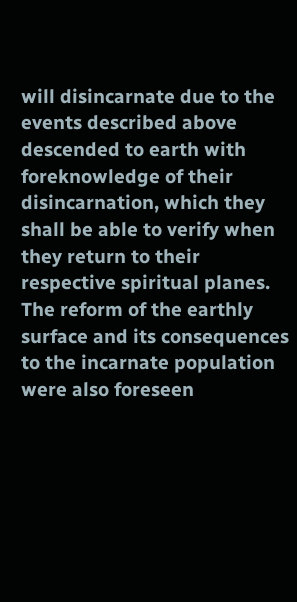will disincarnate due to the events described above descended to earth with foreknowledge of their disincarnation, which they shall be able to verify when they return to their respective spiritual planes. The reform of the earthly surface and its consequences to the incarnate population were also foreseen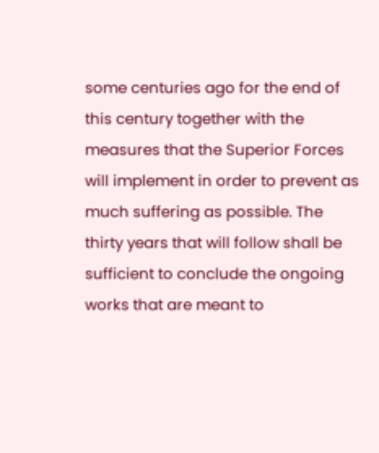some centuries ago for the end of this century together with the measures that the Superior Forces will implement in order to prevent as much suffering as possible. The thirty years that will follow shall be sufficient to conclude the ongoing works that are meant to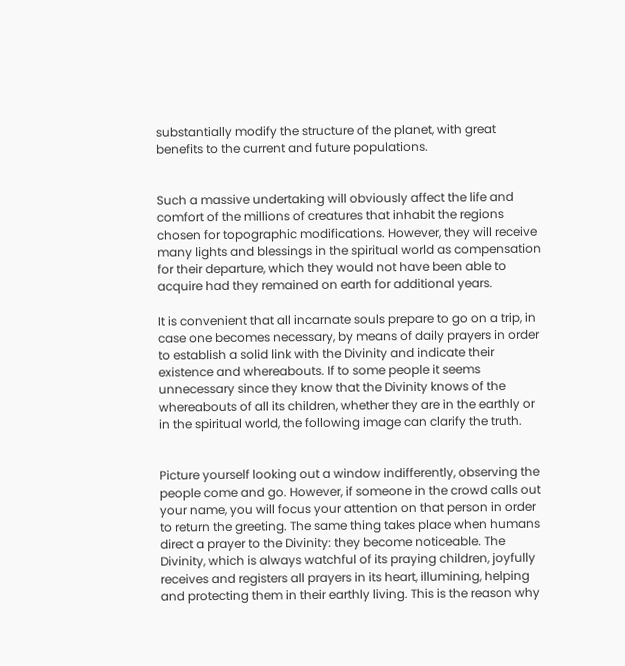substantially modify the structure of the planet, with great benefits to the current and future populations.


Such a massive undertaking will obviously affect the life and comfort of the millions of creatures that inhabit the regions chosen for topographic modifications. However, they will receive many lights and blessings in the spiritual world as compensation for their departure, which they would not have been able to acquire had they remained on earth for additional years.

It is convenient that all incarnate souls prepare to go on a trip, in case one becomes necessary, by means of daily prayers in order to establish a solid link with the Divinity and indicate their existence and whereabouts. If to some people it seems unnecessary since they know that the Divinity knows of the whereabouts of all its children, whether they are in the earthly or in the spiritual world, the following image can clarify the truth.


Picture yourself looking out a window indifferently, observing the people come and go. However, if someone in the crowd calls out your name, you will focus your attention on that person in order to return the greeting. The same thing takes place when humans direct a prayer to the Divinity: they become noticeable. The Divinity, which is always watchful of its praying children, joyfully receives and registers all prayers in its heart, illumining, helping and protecting them in their earthly living. This is the reason why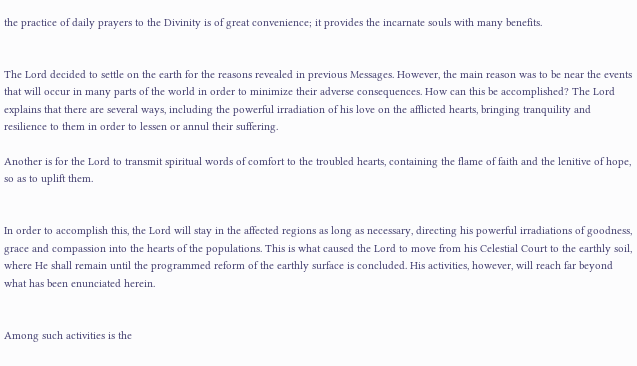the practice of daily prayers to the Divinity is of great convenience; it provides the incarnate souls with many benefits.


The Lord decided to settle on the earth for the reasons revealed in previous Messages. However, the main reason was to be near the events that will occur in many parts of the world in order to minimize their adverse consequences. How can this be accomplished? The Lord explains that there are several ways, including the powerful irradiation of his love on the afflicted hearts, bringing tranquility and resilience to them in order to lessen or annul their suffering.

Another is for the Lord to transmit spiritual words of comfort to the troubled hearts, containing the flame of faith and the lenitive of hope, so as to uplift them.


In order to accomplish this, the Lord will stay in the affected regions as long as necessary, directing his powerful irradiations of goodness, grace and compassion into the hearts of the populations. This is what caused the Lord to move from his Celestial Court to the earthly soil, where He shall remain until the programmed reform of the earthly surface is concluded. His activities, however, will reach far beyond what has been enunciated herein.


Among such activities is the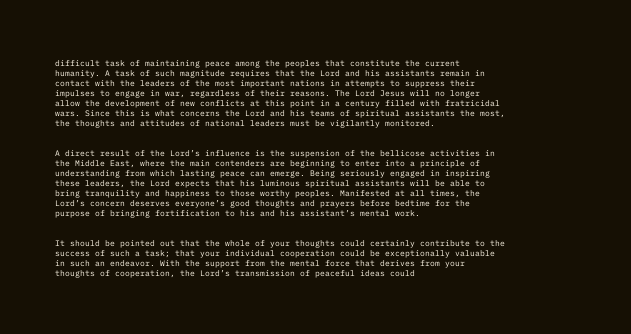difficult task of maintaining peace among the peoples that constitute the current humanity. A task of such magnitude requires that the Lord and his assistants remain in contact with the leaders of the most important nations in attempts to suppress their impulses to engage in war, regardless of their reasons. The Lord Jesus will no longer allow the development of new conflicts at this point in a century filled with fratricidal wars. Since this is what concerns the Lord and his teams of spiritual assistants the most, the thoughts and attitudes of national leaders must be vigilantly monitored.


A direct result of the Lord’s influence is the suspension of the bellicose activities in the Middle East, where the main contenders are beginning to enter into a principle of understanding from which lasting peace can emerge. Being seriously engaged in inspiring these leaders, the Lord expects that his luminous spiritual assistants will be able to bring tranquility and happiness to those worthy peoples. Manifested at all times, the Lord’s concern deserves everyone’s good thoughts and prayers before bedtime for the purpose of bringing fortification to his and his assistant’s mental work.


It should be pointed out that the whole of your thoughts could certainly contribute to the success of such a task; that your individual cooperation could be exceptionally valuable in such an endeavor. With the support from the mental force that derives from your thoughts of cooperation, the Lord’s transmission of peaceful ideas could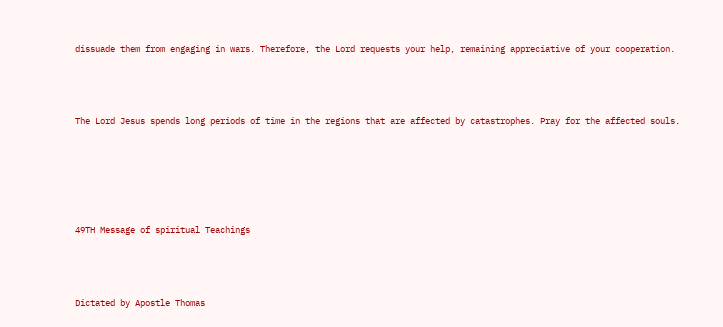dissuade them from engaging in wars. Therefore, the Lord requests your help, remaining appreciative of your cooperation.



The Lord Jesus spends long periods of time in the regions that are affected by catastrophes. Pray for the affected souls.





49TH Message of spiritual Teachings



Dictated by Apostle Thomas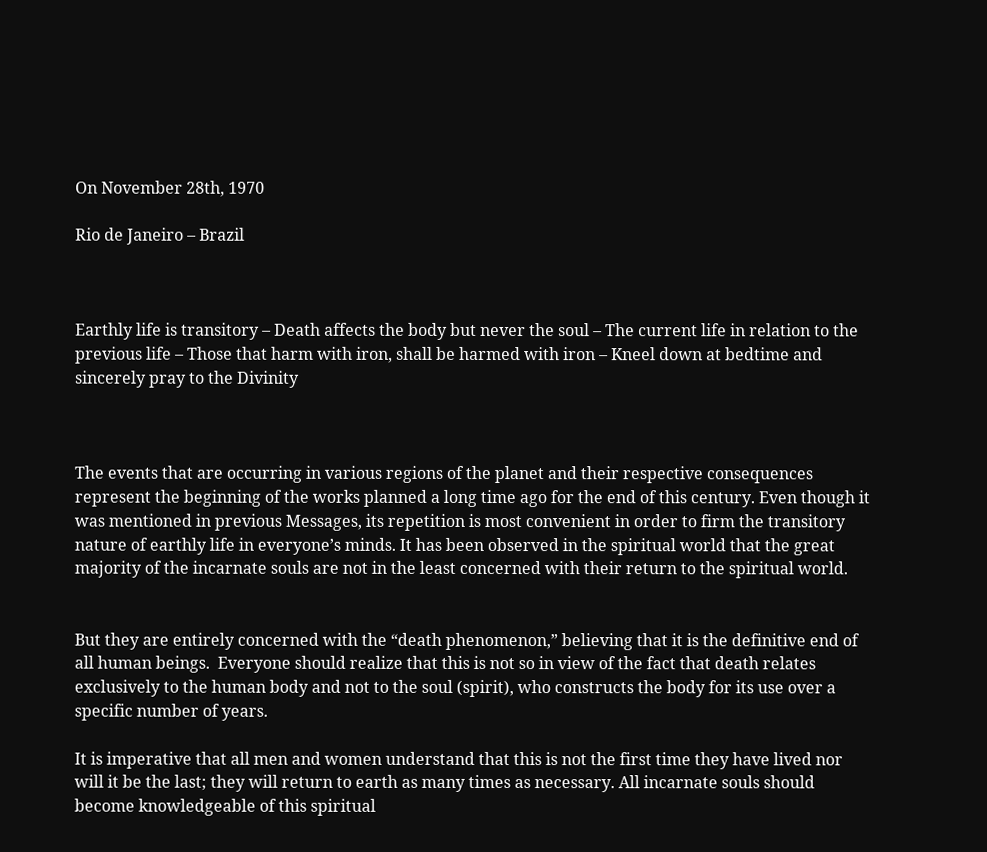On November 28th, 1970

Rio de Janeiro – Brazil



Earthly life is transitory – Death affects the body but never the soul – The current life in relation to the previous life – Those that harm with iron, shall be harmed with iron – Kneel down at bedtime and sincerely pray to the Divinity



The events that are occurring in various regions of the planet and their respective consequences represent the beginning of the works planned a long time ago for the end of this century. Even though it was mentioned in previous Messages, its repetition is most convenient in order to firm the transitory nature of earthly life in everyone’s minds. It has been observed in the spiritual world that the great majority of the incarnate souls are not in the least concerned with their return to the spiritual world.


But they are entirely concerned with the “death phenomenon,” believing that it is the definitive end of all human beings.  Everyone should realize that this is not so in view of the fact that death relates exclusively to the human body and not to the soul (spirit), who constructs the body for its use over a specific number of years.

It is imperative that all men and women understand that this is not the first time they have lived nor will it be the last; they will return to earth as many times as necessary. All incarnate souls should become knowledgeable of this spiritual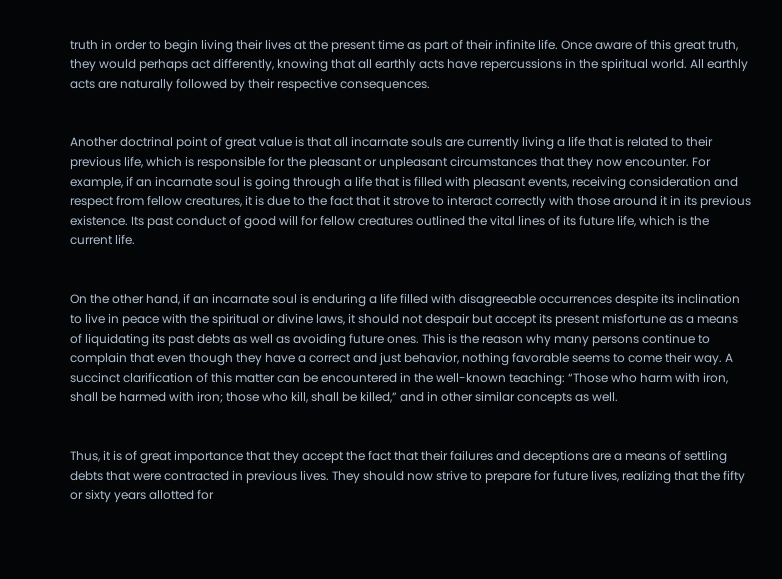truth in order to begin living their lives at the present time as part of their infinite life. Once aware of this great truth, they would perhaps act differently, knowing that all earthly acts have repercussions in the spiritual world. All earthly acts are naturally followed by their respective consequences.


Another doctrinal point of great value is that all incarnate souls are currently living a life that is related to their previous life, which is responsible for the pleasant or unpleasant circumstances that they now encounter. For example, if an incarnate soul is going through a life that is filled with pleasant events, receiving consideration and respect from fellow creatures, it is due to the fact that it strove to interact correctly with those around it in its previous existence. Its past conduct of good will for fellow creatures outlined the vital lines of its future life, which is the current life.


On the other hand, if an incarnate soul is enduring a life filled with disagreeable occurrences despite its inclination to live in peace with the spiritual or divine laws, it should not despair but accept its present misfortune as a means of liquidating its past debts as well as avoiding future ones. This is the reason why many persons continue to complain that even though they have a correct and just behavior, nothing favorable seems to come their way. A succinct clarification of this matter can be encountered in the well-known teaching: “Those who harm with iron, shall be harmed with iron; those who kill, shall be killed,” and in other similar concepts as well.


Thus, it is of great importance that they accept the fact that their failures and deceptions are a means of settling debts that were contracted in previous lives. They should now strive to prepare for future lives, realizing that the fifty or sixty years allotted for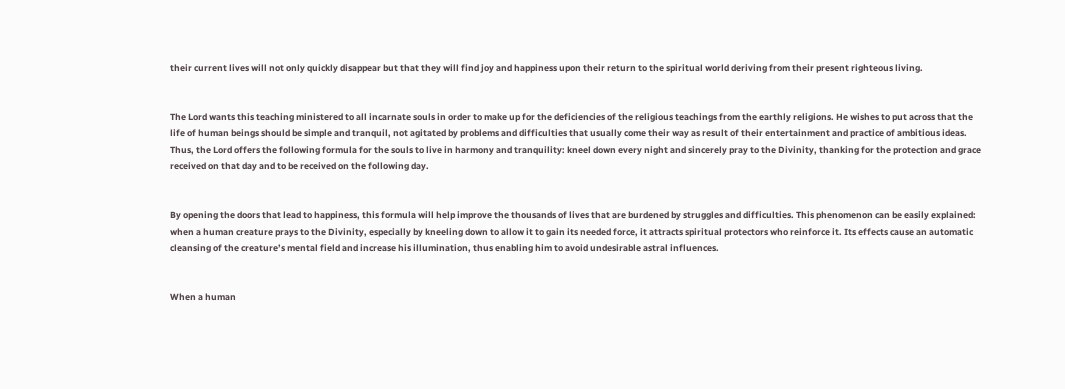their current lives will not only quickly disappear but that they will find joy and happiness upon their return to the spiritual world deriving from their present righteous living.


The Lord wants this teaching ministered to all incarnate souls in order to make up for the deficiencies of the religious teachings from the earthly religions. He wishes to put across that the life of human beings should be simple and tranquil, not agitated by problems and difficulties that usually come their way as result of their entertainment and practice of ambitious ideas. Thus, the Lord offers the following formula for the souls to live in harmony and tranquility: kneel down every night and sincerely pray to the Divinity, thanking for the protection and grace received on that day and to be received on the following day.


By opening the doors that lead to happiness, this formula will help improve the thousands of lives that are burdened by struggles and difficulties. This phenomenon can be easily explained: when a human creature prays to the Divinity, especially by kneeling down to allow it to gain its needed force, it attracts spiritual protectors who reinforce it. Its effects cause an automatic cleansing of the creature’s mental field and increase his illumination, thus enabling him to avoid undesirable astral influences.


When a human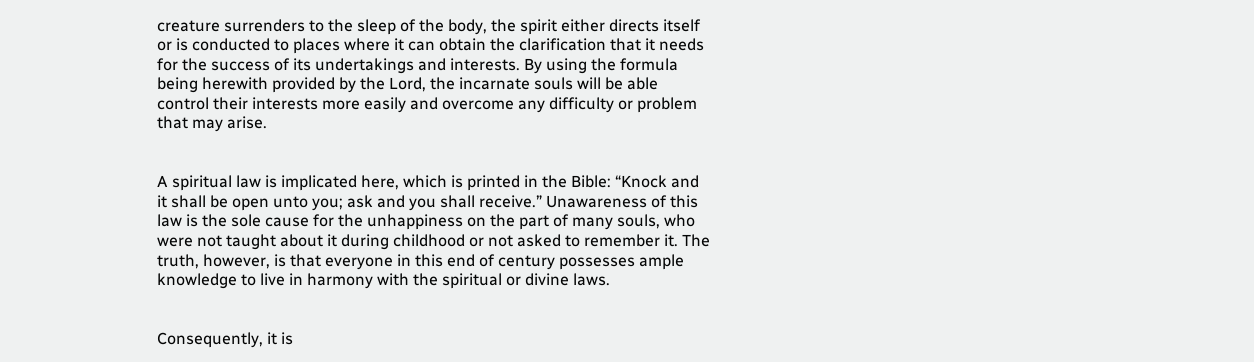creature surrenders to the sleep of the body, the spirit either directs itself or is conducted to places where it can obtain the clarification that it needs for the success of its undertakings and interests. By using the formula being herewith provided by the Lord, the incarnate souls will be able control their interests more easily and overcome any difficulty or problem that may arise.


A spiritual law is implicated here, which is printed in the Bible: “Knock and it shall be open unto you; ask and you shall receive.” Unawareness of this law is the sole cause for the unhappiness on the part of many souls, who were not taught about it during childhood or not asked to remember it. The truth, however, is that everyone in this end of century possesses ample knowledge to live in harmony with the spiritual or divine laws.


Consequently, it is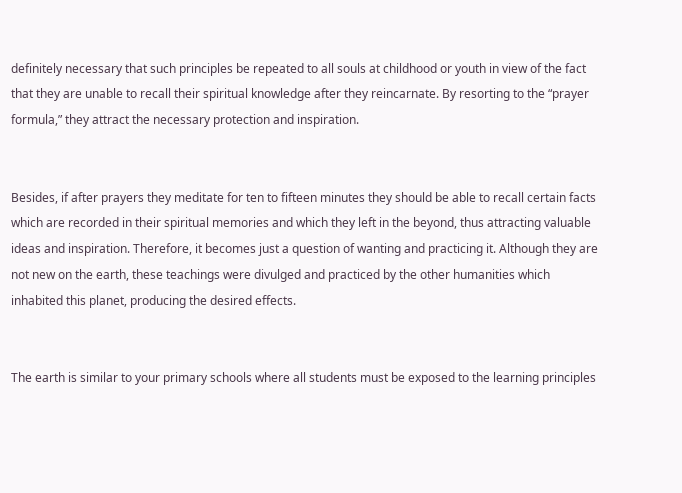definitely necessary that such principles be repeated to all souls at childhood or youth in view of the fact that they are unable to recall their spiritual knowledge after they reincarnate. By resorting to the “prayer formula,” they attract the necessary protection and inspiration.


Besides, if after prayers they meditate for ten to fifteen minutes they should be able to recall certain facts which are recorded in their spiritual memories and which they left in the beyond, thus attracting valuable ideas and inspiration. Therefore, it becomes just a question of wanting and practicing it. Although they are not new on the earth, these teachings were divulged and practiced by the other humanities which inhabited this planet, producing the desired effects.


The earth is similar to your primary schools where all students must be exposed to the learning principles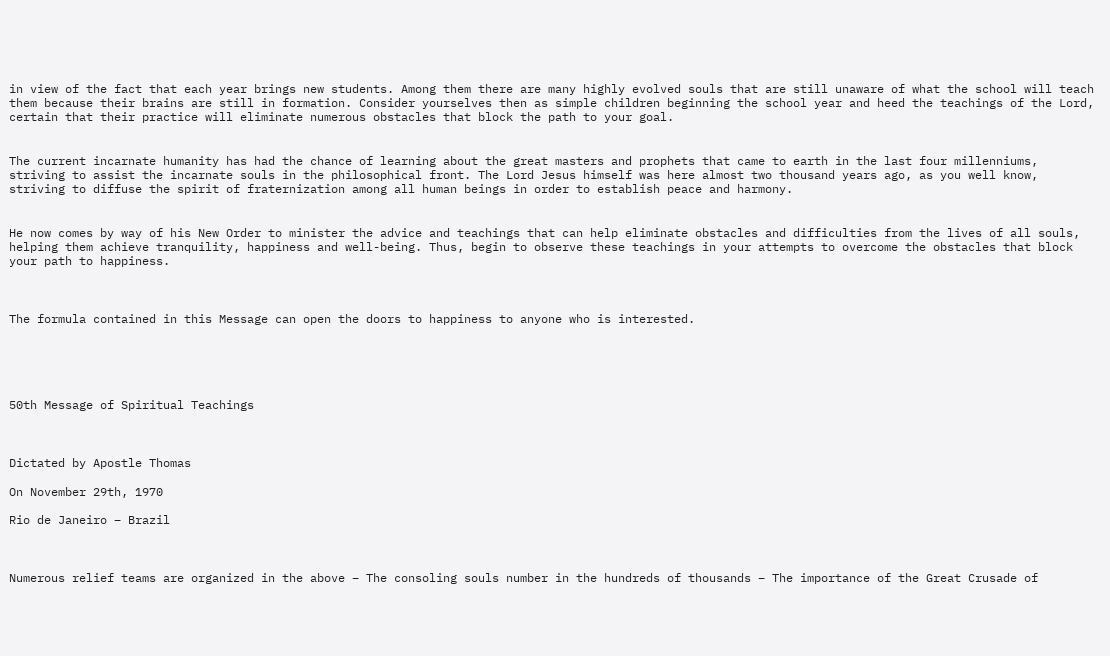in view of the fact that each year brings new students. Among them there are many highly evolved souls that are still unaware of what the school will teach them because their brains are still in formation. Consider yourselves then as simple children beginning the school year and heed the teachings of the Lord, certain that their practice will eliminate numerous obstacles that block the path to your goal.


The current incarnate humanity has had the chance of learning about the great masters and prophets that came to earth in the last four millenniums, striving to assist the incarnate souls in the philosophical front. The Lord Jesus himself was here almost two thousand years ago, as you well know, striving to diffuse the spirit of fraternization among all human beings in order to establish peace and harmony.


He now comes by way of his New Order to minister the advice and teachings that can help eliminate obstacles and difficulties from the lives of all souls, helping them achieve tranquility, happiness and well-being. Thus, begin to observe these teachings in your attempts to overcome the obstacles that block your path to happiness.



The formula contained in this Message can open the doors to happiness to anyone who is interested.





50th Message of Spiritual Teachings



Dictated by Apostle Thomas

On November 29th, 1970

Rio de Janeiro – Brazil



Numerous relief teams are organized in the above – The consoling souls number in the hundreds of thousands – The importance of the Great Crusade of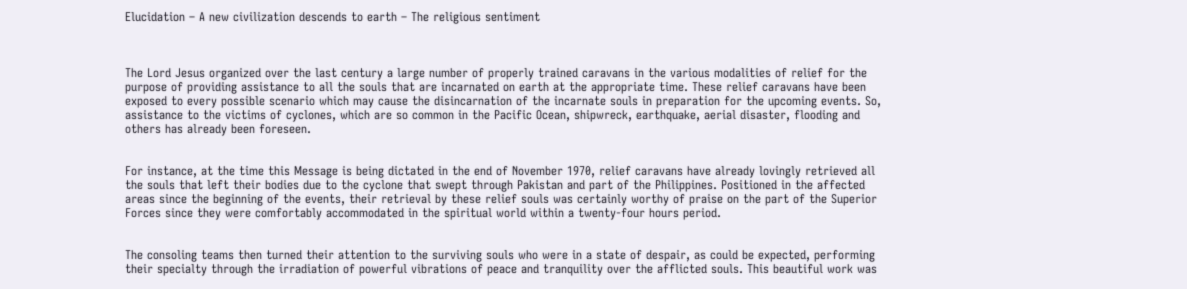Elucidation – A new civilization descends to earth – The religious sentiment



The Lord Jesus organized over the last century a large number of properly trained caravans in the various modalities of relief for the purpose of providing assistance to all the souls that are incarnated on earth at the appropriate time. These relief caravans have been exposed to every possible scenario which may cause the disincarnation of the incarnate souls in preparation for the upcoming events. So, assistance to the victims of cyclones, which are so common in the Pacific Ocean, shipwreck, earthquake, aerial disaster, flooding and others has already been foreseen.


For instance, at the time this Message is being dictated in the end of November 1970, relief caravans have already lovingly retrieved all the souls that left their bodies due to the cyclone that swept through Pakistan and part of the Philippines. Positioned in the affected areas since the beginning of the events, their retrieval by these relief souls was certainly worthy of praise on the part of the Superior Forces since they were comfortably accommodated in the spiritual world within a twenty-four hours period.


The consoling teams then turned their attention to the surviving souls who were in a state of despair, as could be expected, performing their specialty through the irradiation of powerful vibrations of peace and tranquility over the afflicted souls. This beautiful work was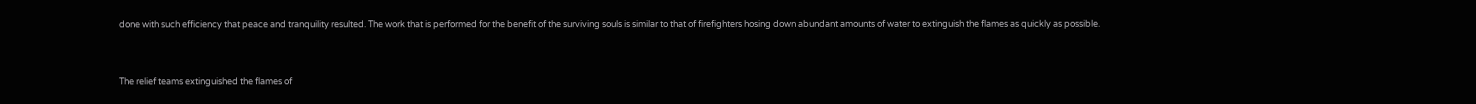done with such efficiency that peace and tranquility resulted. The work that is performed for the benefit of the surviving souls is similar to that of firefighters hosing down abundant amounts of water to extinguish the flames as quickly as possible.


The relief teams extinguished the flames of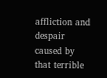affliction and despair caused by that terrible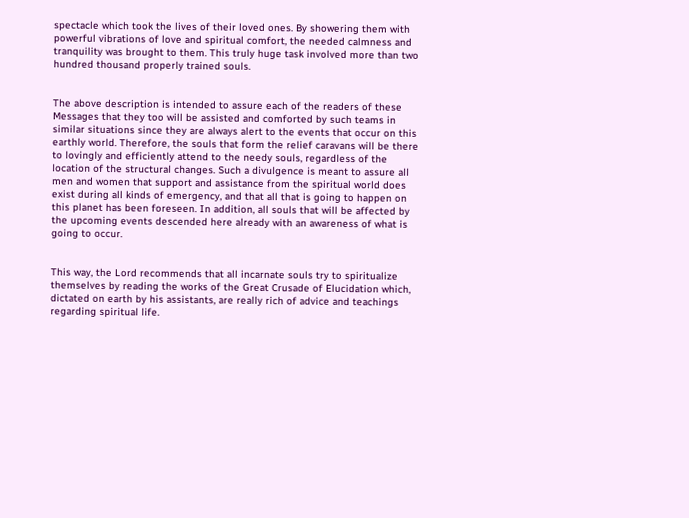spectacle which took the lives of their loved ones. By showering them with powerful vibrations of love and spiritual comfort, the needed calmness and tranquility was brought to them. This truly huge task involved more than two hundred thousand properly trained souls.


The above description is intended to assure each of the readers of these Messages that they too will be assisted and comforted by such teams in similar situations since they are always alert to the events that occur on this earthly world. Therefore, the souls that form the relief caravans will be there to lovingly and efficiently attend to the needy souls, regardless of the location of the structural changes. Such a divulgence is meant to assure all men and women that support and assistance from the spiritual world does exist during all kinds of emergency, and that all that is going to happen on this planet has been foreseen. In addition, all souls that will be affected by the upcoming events descended here already with an awareness of what is going to occur.


This way, the Lord recommends that all incarnate souls try to spiritualize themselves by reading the works of the Great Crusade of Elucidation which, dictated on earth by his assistants, are really rich of advice and teachings regarding spiritual life.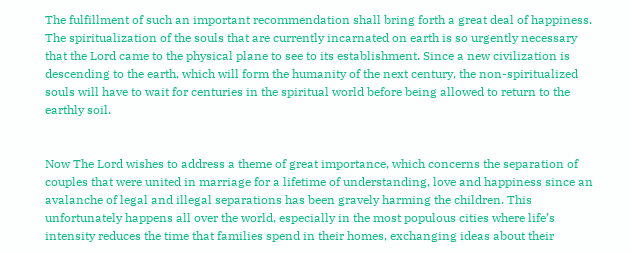The fulfillment of such an important recommendation shall bring forth a great deal of happiness. The spiritualization of the souls that are currently incarnated on earth is so urgently necessary that the Lord came to the physical plane to see to its establishment. Since a new civilization is descending to the earth, which will form the humanity of the next century, the non-spiritualized souls will have to wait for centuries in the spiritual world before being allowed to return to the earthly soil.


Now The Lord wishes to address a theme of great importance, which concerns the separation of couples that were united in marriage for a lifetime of understanding, love and happiness since an avalanche of legal and illegal separations has been gravely harming the children. This unfortunately happens all over the world, especially in the most populous cities where life’s intensity reduces the time that families spend in their homes, exchanging ideas about their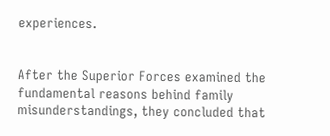experiences.


After the Superior Forces examined the fundamental reasons behind family misunderstandings, they concluded that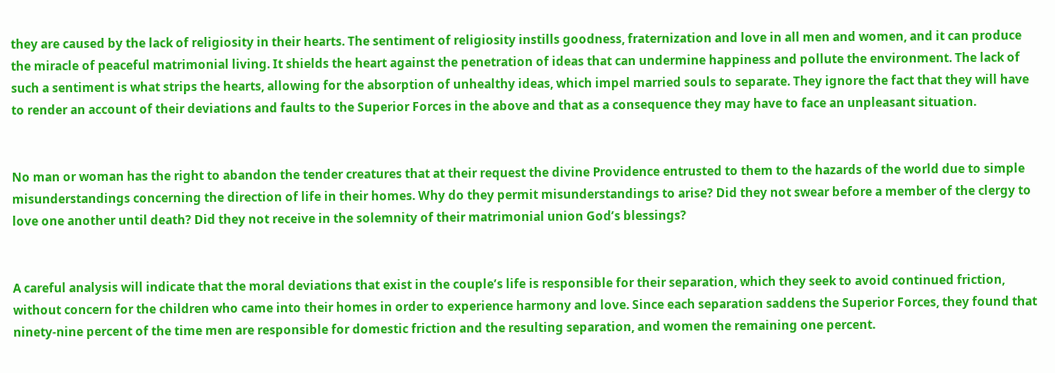they are caused by the lack of religiosity in their hearts. The sentiment of religiosity instills goodness, fraternization and love in all men and women, and it can produce the miracle of peaceful matrimonial living. It shields the heart against the penetration of ideas that can undermine happiness and pollute the environment. The lack of such a sentiment is what strips the hearts, allowing for the absorption of unhealthy ideas, which impel married souls to separate. They ignore the fact that they will have to render an account of their deviations and faults to the Superior Forces in the above and that as a consequence they may have to face an unpleasant situation.


No man or woman has the right to abandon the tender creatures that at their request the divine Providence entrusted to them to the hazards of the world due to simple misunderstandings concerning the direction of life in their homes. Why do they permit misunderstandings to arise? Did they not swear before a member of the clergy to love one another until death? Did they not receive in the solemnity of their matrimonial union God’s blessings?


A careful analysis will indicate that the moral deviations that exist in the couple’s life is responsible for their separation, which they seek to avoid continued friction, without concern for the children who came into their homes in order to experience harmony and love. Since each separation saddens the Superior Forces, they found that ninety-nine percent of the time men are responsible for domestic friction and the resulting separation, and women the remaining one percent.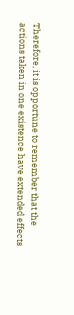Therefore, it is opportune to remember that the actions taken in one existence have extended effects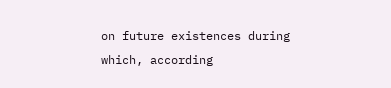on future existences during which, according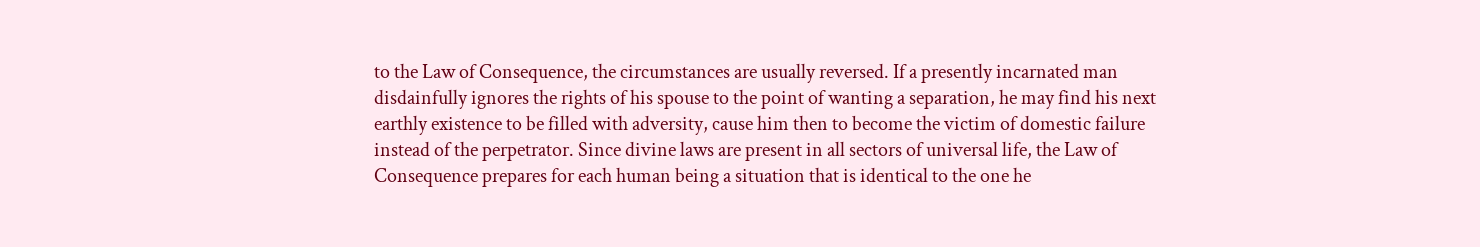to the Law of Consequence, the circumstances are usually reversed. If a presently incarnated man disdainfully ignores the rights of his spouse to the point of wanting a separation, he may find his next earthly existence to be filled with adversity, cause him then to become the victim of domestic failure instead of the perpetrator. Since divine laws are present in all sectors of universal life, the Law of Consequence prepares for each human being a situation that is identical to the one he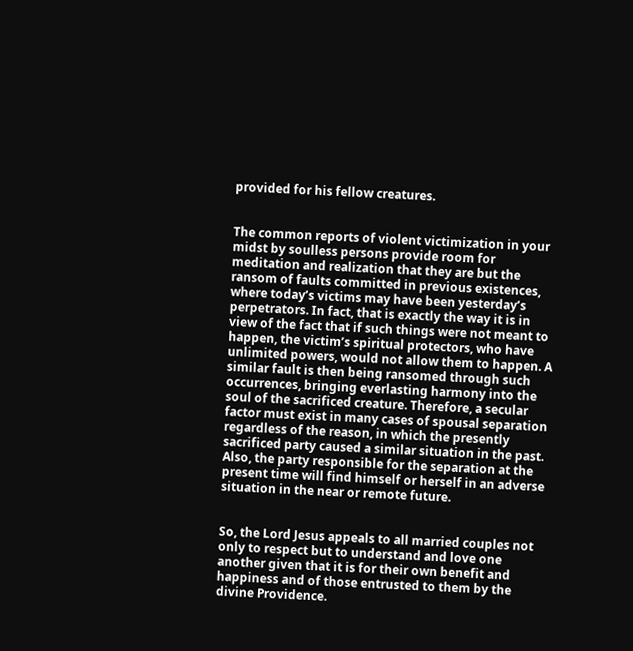provided for his fellow creatures.


The common reports of violent victimization in your midst by soulless persons provide room for meditation and realization that they are but the ransom of faults committed in previous existences, where today’s victims may have been yesterday’s perpetrators. In fact, that is exactly the way it is in view of the fact that if such things were not meant to happen, the victim’s spiritual protectors, who have unlimited powers, would not allow them to happen. A similar fault is then being ransomed through such occurrences, bringing everlasting harmony into the soul of the sacrificed creature. Therefore, a secular factor must exist in many cases of spousal separation regardless of the reason, in which the presently sacrificed party caused a similar situation in the past. Also, the party responsible for the separation at the present time will find himself or herself in an adverse situation in the near or remote future.


So, the Lord Jesus appeals to all married couples not only to respect but to understand and love one another given that it is for their own benefit and happiness and of those entrusted to them by the divine Providence.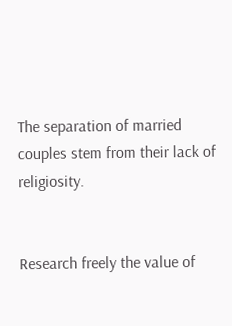The separation of married couples stem from their lack of religiosity.


Research freely the value of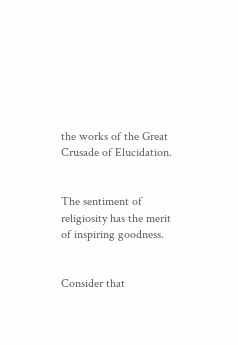the works of the Great Crusade of Elucidation.


The sentiment of religiosity has the merit of inspiring goodness.


Consider that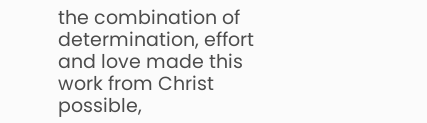the combination of determination, effort and love made this work from Christ possible,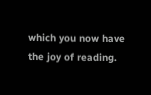which you now have the joy of reading.